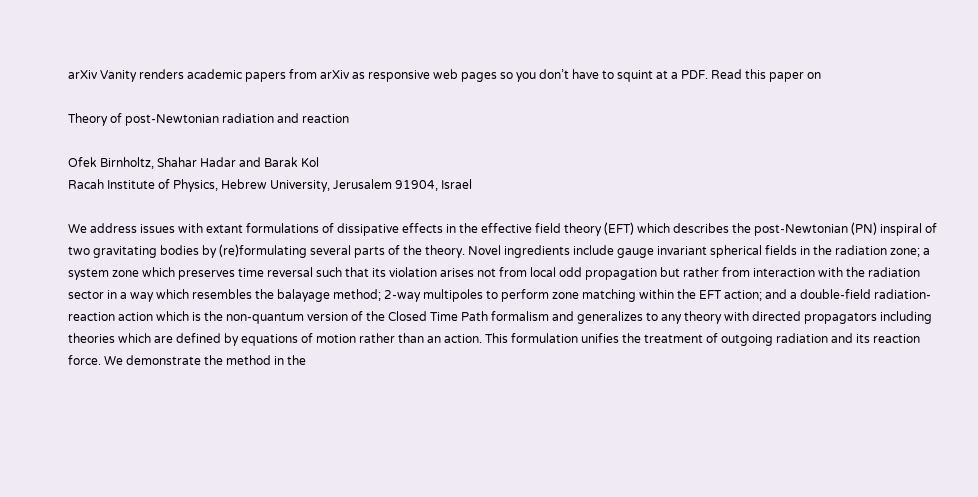arXiv Vanity renders academic papers from arXiv as responsive web pages so you don’t have to squint at a PDF. Read this paper on

Theory of post-Newtonian radiation and reaction

Ofek Birnholtz, Shahar Hadar and Barak Kol
Racah Institute of Physics, Hebrew University, Jerusalem 91904, Israel

We address issues with extant formulations of dissipative effects in the effective field theory (EFT) which describes the post-Newtonian (PN) inspiral of two gravitating bodies by (re)formulating several parts of the theory. Novel ingredients include gauge invariant spherical fields in the radiation zone; a system zone which preserves time reversal such that its violation arises not from local odd propagation but rather from interaction with the radiation sector in a way which resembles the balayage method; 2-way multipoles to perform zone matching within the EFT action; and a double-field radiation-reaction action which is the non-quantum version of the Closed Time Path formalism and generalizes to any theory with directed propagators including theories which are defined by equations of motion rather than an action. This formulation unifies the treatment of outgoing radiation and its reaction force. We demonstrate the method in the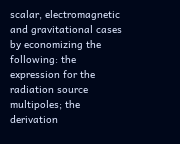scalar, electromagnetic and gravitational cases by economizing the following: the expression for the radiation source multipoles; the derivation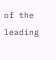of the leading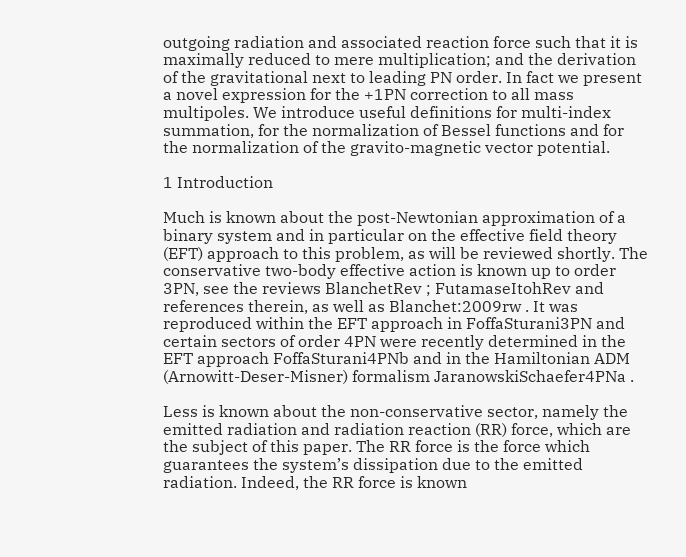outgoing radiation and associated reaction force such that it is maximally reduced to mere multiplication; and the derivation of the gravitational next to leading PN order. In fact we present a novel expression for the +1PN correction to all mass multipoles. We introduce useful definitions for multi-index summation, for the normalization of Bessel functions and for the normalization of the gravito-magnetic vector potential.

1 Introduction

Much is known about the post-Newtonian approximation of a binary system and in particular on the effective field theory (EFT) approach to this problem, as will be reviewed shortly. The conservative two-body effective action is known up to order 3PN, see the reviews BlanchetRev ; FutamaseItohRev and references therein, as well as Blanchet:2009rw . It was reproduced within the EFT approach in FoffaSturani3PN and certain sectors of order 4PN were recently determined in the EFT approach FoffaSturani4PNb and in the Hamiltonian ADM (Arnowitt-Deser-Misner) formalism JaranowskiSchaefer4PNa .

Less is known about the non-conservative sector, namely the emitted radiation and radiation reaction (RR) force, which are the subject of this paper. The RR force is the force which guarantees the system’s dissipation due to the emitted radiation. Indeed, the RR force is known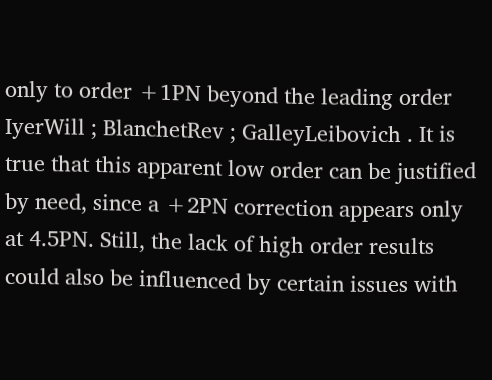only to order +1PN beyond the leading order IyerWill ; BlanchetRev ; GalleyLeibovich . It is true that this apparent low order can be justified by need, since a +2PN correction appears only at 4.5PN. Still, the lack of high order results could also be influenced by certain issues with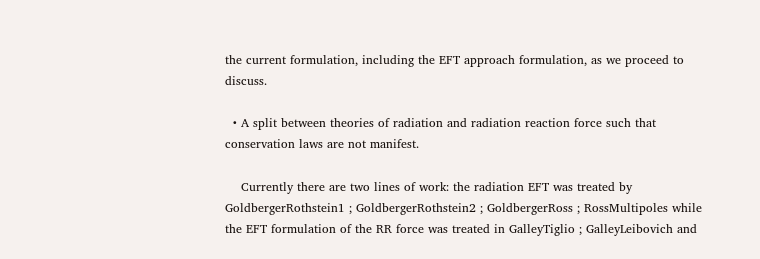the current formulation, including the EFT approach formulation, as we proceed to discuss.

  • A split between theories of radiation and radiation reaction force such that conservation laws are not manifest.

    Currently there are two lines of work: the radiation EFT was treated by GoldbergerRothstein1 ; GoldbergerRothstein2 ; GoldbergerRoss ; RossMultipoles while the EFT formulation of the RR force was treated in GalleyTiglio ; GalleyLeibovich and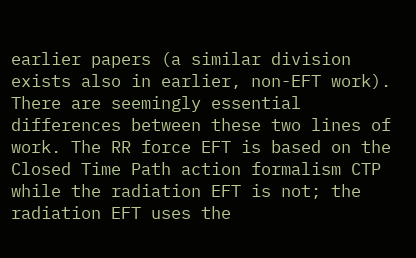earlier papers (a similar division exists also in earlier, non-EFT work). There are seemingly essential differences between these two lines of work. The RR force EFT is based on the Closed Time Path action formalism CTP while the radiation EFT is not; the radiation EFT uses the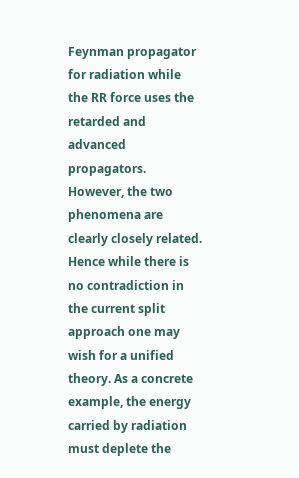Feynman propagator for radiation while the RR force uses the retarded and advanced propagators. However, the two phenomena are clearly closely related. Hence while there is no contradiction in the current split approach one may wish for a unified theory. As a concrete example, the energy carried by radiation must deplete the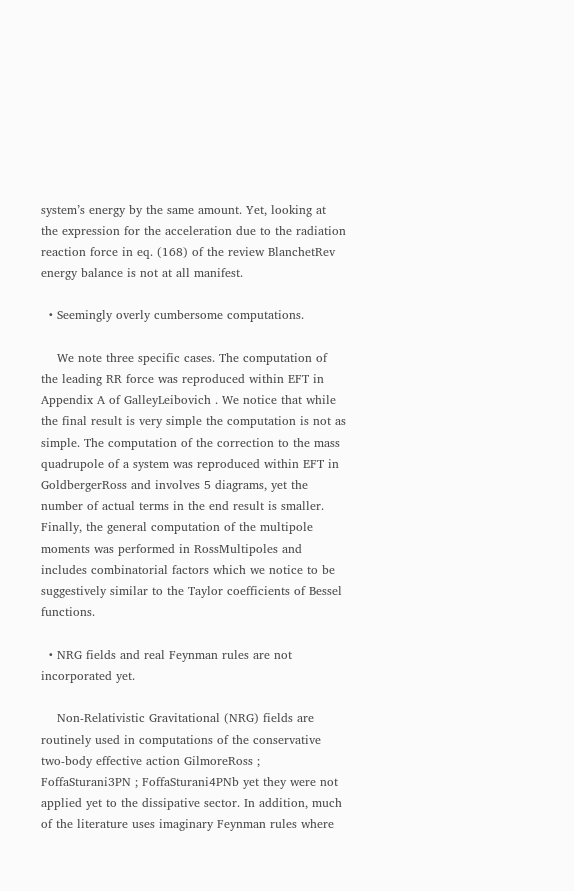system’s energy by the same amount. Yet, looking at the expression for the acceleration due to the radiation reaction force in eq. (168) of the review BlanchetRev energy balance is not at all manifest.

  • Seemingly overly cumbersome computations.

    We note three specific cases. The computation of the leading RR force was reproduced within EFT in Appendix A of GalleyLeibovich . We notice that while the final result is very simple the computation is not as simple. The computation of the correction to the mass quadrupole of a system was reproduced within EFT in GoldbergerRoss and involves 5 diagrams, yet the number of actual terms in the end result is smaller. Finally, the general computation of the multipole moments was performed in RossMultipoles and includes combinatorial factors which we notice to be suggestively similar to the Taylor coefficients of Bessel functions.

  • NRG fields and real Feynman rules are not incorporated yet.

    Non-Relativistic Gravitational (NRG) fields are routinely used in computations of the conservative two-body effective action GilmoreRoss ; FoffaSturani3PN ; FoffaSturani4PNb yet they were not applied yet to the dissipative sector. In addition, much of the literature uses imaginary Feynman rules where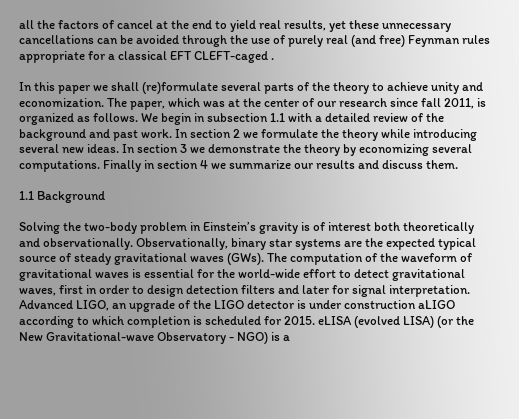all the factors of cancel at the end to yield real results, yet these unnecessary cancellations can be avoided through the use of purely real (and free) Feynman rules appropriate for a classical EFT CLEFT-caged .

In this paper we shall (re)formulate several parts of the theory to achieve unity and economization. The paper, which was at the center of our research since fall 2011, is organized as follows. We begin in subsection 1.1 with a detailed review of the background and past work. In section 2 we formulate the theory while introducing several new ideas. In section 3 we demonstrate the theory by economizing several computations. Finally in section 4 we summarize our results and discuss them.

1.1 Background

Solving the two-body problem in Einstein’s gravity is of interest both theoretically and observationally. Observationally, binary star systems are the expected typical source of steady gravitational waves (GWs). The computation of the waveform of gravitational waves is essential for the world-wide effort to detect gravitational waves, first in order to design detection filters and later for signal interpretation. Advanced LIGO, an upgrade of the LIGO detector is under construction aLIGO according to which completion is scheduled for 2015. eLISA (evolved LISA) (or the New Gravitational-wave Observatory - NGO) is a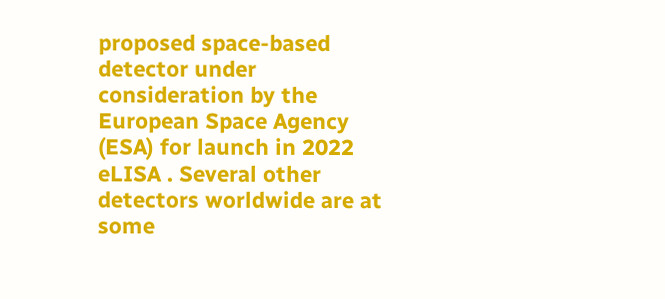proposed space-based detector under consideration by the European Space Agency (ESA) for launch in 2022 eLISA . Several other detectors worldwide are at some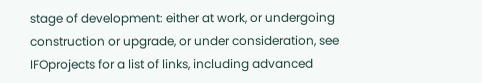stage of development: either at work, or undergoing construction or upgrade, or under consideration, see IFOprojects for a list of links, including advanced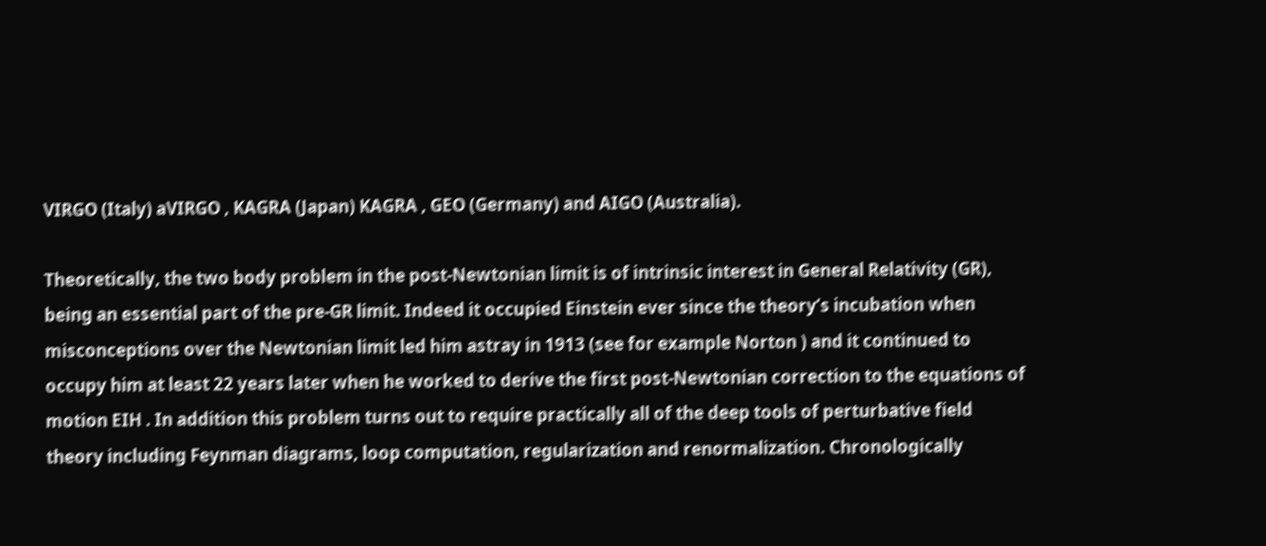VIRGO (Italy) aVIRGO , KAGRA (Japan) KAGRA , GEO (Germany) and AIGO (Australia).

Theoretically, the two body problem in the post-Newtonian limit is of intrinsic interest in General Relativity (GR), being an essential part of the pre-GR limit. Indeed it occupied Einstein ever since the theory’s incubation when misconceptions over the Newtonian limit led him astray in 1913 (see for example Norton ) and it continued to occupy him at least 22 years later when he worked to derive the first post-Newtonian correction to the equations of motion EIH . In addition this problem turns out to require practically all of the deep tools of perturbative field theory including Feynman diagrams, loop computation, regularization and renormalization. Chronologically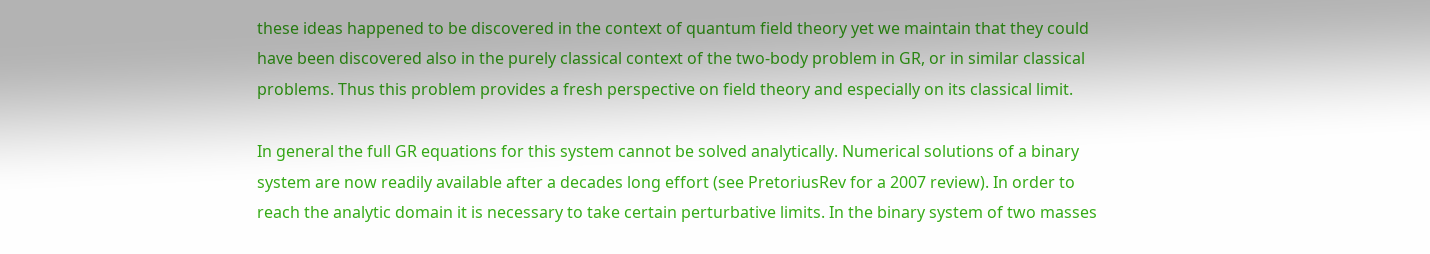these ideas happened to be discovered in the context of quantum field theory yet we maintain that they could have been discovered also in the purely classical context of the two-body problem in GR, or in similar classical problems. Thus this problem provides a fresh perspective on field theory and especially on its classical limit.

In general the full GR equations for this system cannot be solved analytically. Numerical solutions of a binary system are now readily available after a decades long effort (see PretoriusRev for a 2007 review). In order to reach the analytic domain it is necessary to take certain perturbative limits. In the binary system of two masses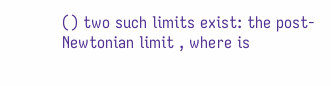() two such limits exist: the post-Newtonian limit , where is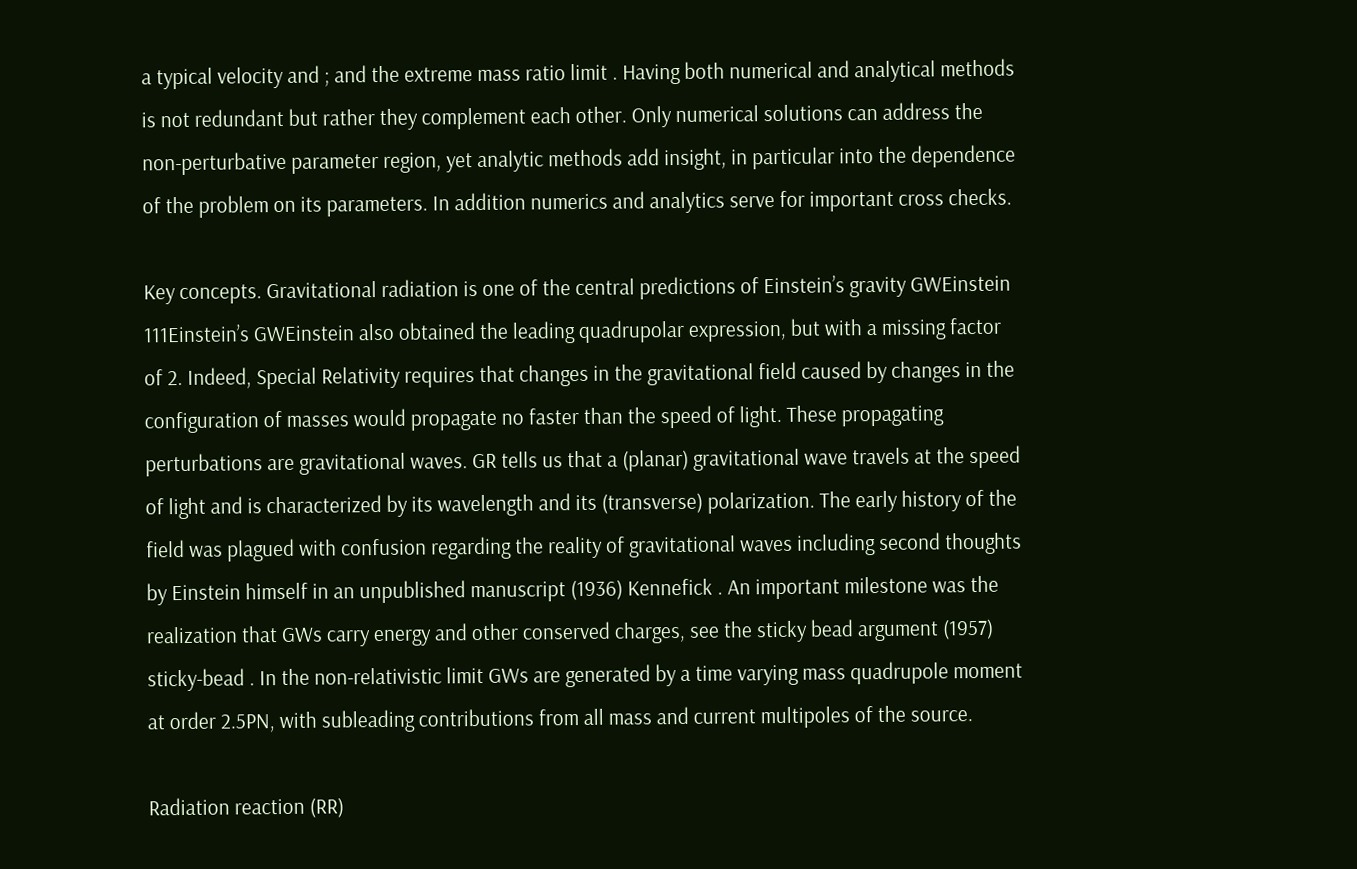a typical velocity and ; and the extreme mass ratio limit . Having both numerical and analytical methods is not redundant but rather they complement each other. Only numerical solutions can address the non-perturbative parameter region, yet analytic methods add insight, in particular into the dependence of the problem on its parameters. In addition numerics and analytics serve for important cross checks.

Key concepts. Gravitational radiation is one of the central predictions of Einstein’s gravity GWEinstein 111Einstein’s GWEinstein also obtained the leading quadrupolar expression, but with a missing factor of 2. Indeed, Special Relativity requires that changes in the gravitational field caused by changes in the configuration of masses would propagate no faster than the speed of light. These propagating perturbations are gravitational waves. GR tells us that a (planar) gravitational wave travels at the speed of light and is characterized by its wavelength and its (transverse) polarization. The early history of the field was plagued with confusion regarding the reality of gravitational waves including second thoughts by Einstein himself in an unpublished manuscript (1936) Kennefick . An important milestone was the realization that GWs carry energy and other conserved charges, see the sticky bead argument (1957) sticky-bead . In the non-relativistic limit GWs are generated by a time varying mass quadrupole moment at order 2.5PN, with subleading contributions from all mass and current multipoles of the source.

Radiation reaction (RR)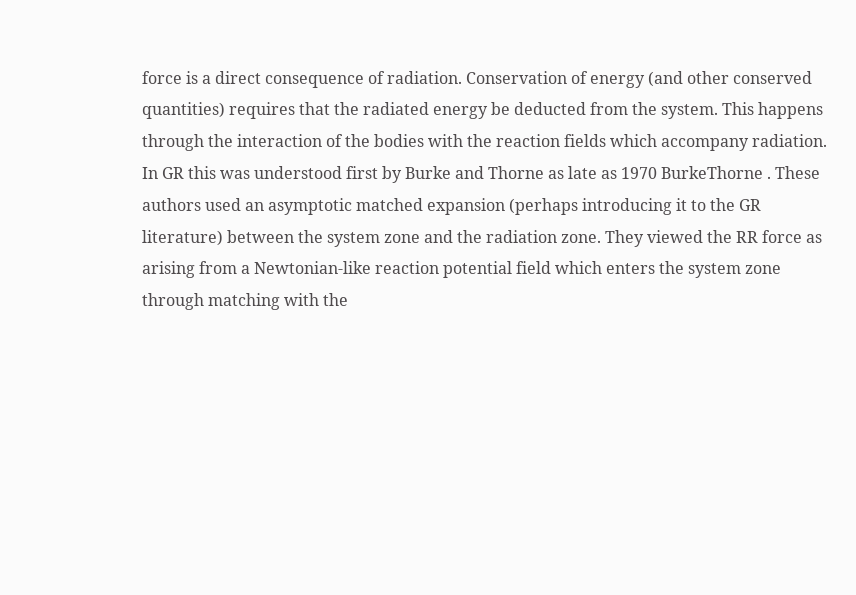force is a direct consequence of radiation. Conservation of energy (and other conserved quantities) requires that the radiated energy be deducted from the system. This happens through the interaction of the bodies with the reaction fields which accompany radiation. In GR this was understood first by Burke and Thorne as late as 1970 BurkeThorne . These authors used an asymptotic matched expansion (perhaps introducing it to the GR literature) between the system zone and the radiation zone. They viewed the RR force as arising from a Newtonian-like reaction potential field which enters the system zone through matching with the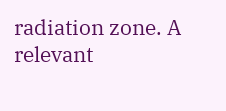radiation zone. A relevant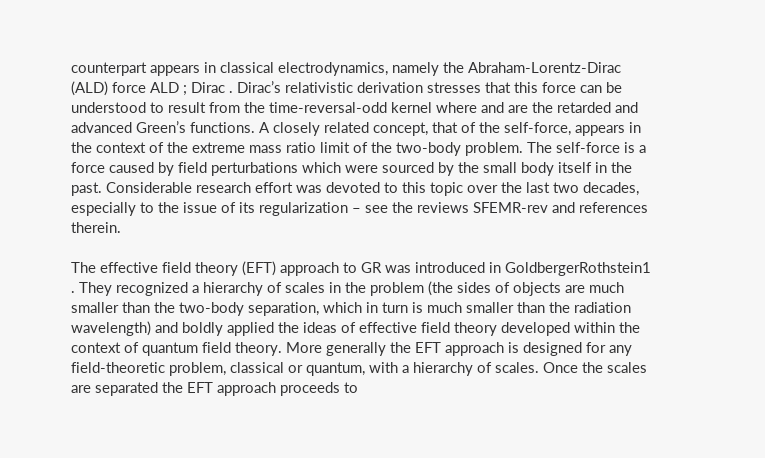counterpart appears in classical electrodynamics, namely the Abraham-Lorentz-Dirac (ALD) force ALD ; Dirac . Dirac’s relativistic derivation stresses that this force can be understood to result from the time-reversal-odd kernel where and are the retarded and advanced Green’s functions. A closely related concept, that of the self-force, appears in the context of the extreme mass ratio limit of the two-body problem. The self-force is a force caused by field perturbations which were sourced by the small body itself in the past. Considerable research effort was devoted to this topic over the last two decades, especially to the issue of its regularization – see the reviews SFEMR-rev and references therein.

The effective field theory (EFT) approach to GR was introduced in GoldbergerRothstein1 . They recognized a hierarchy of scales in the problem (the sides of objects are much smaller than the two-body separation, which in turn is much smaller than the radiation wavelength) and boldly applied the ideas of effective field theory developed within the context of quantum field theory. More generally the EFT approach is designed for any field-theoretic problem, classical or quantum, with a hierarchy of scales. Once the scales are separated the EFT approach proceeds to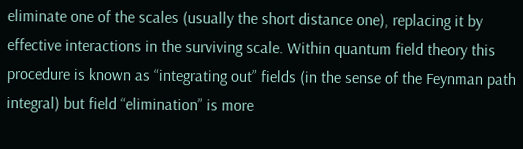eliminate one of the scales (usually the short distance one), replacing it by effective interactions in the surviving scale. Within quantum field theory this procedure is known as “integrating out” fields (in the sense of the Feynman path integral) but field “elimination” is more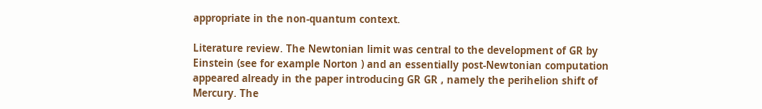appropriate in the non-quantum context.

Literature review. The Newtonian limit was central to the development of GR by Einstein (see for example Norton ) and an essentially post-Newtonian computation appeared already in the paper introducing GR GR , namely the perihelion shift of Mercury. The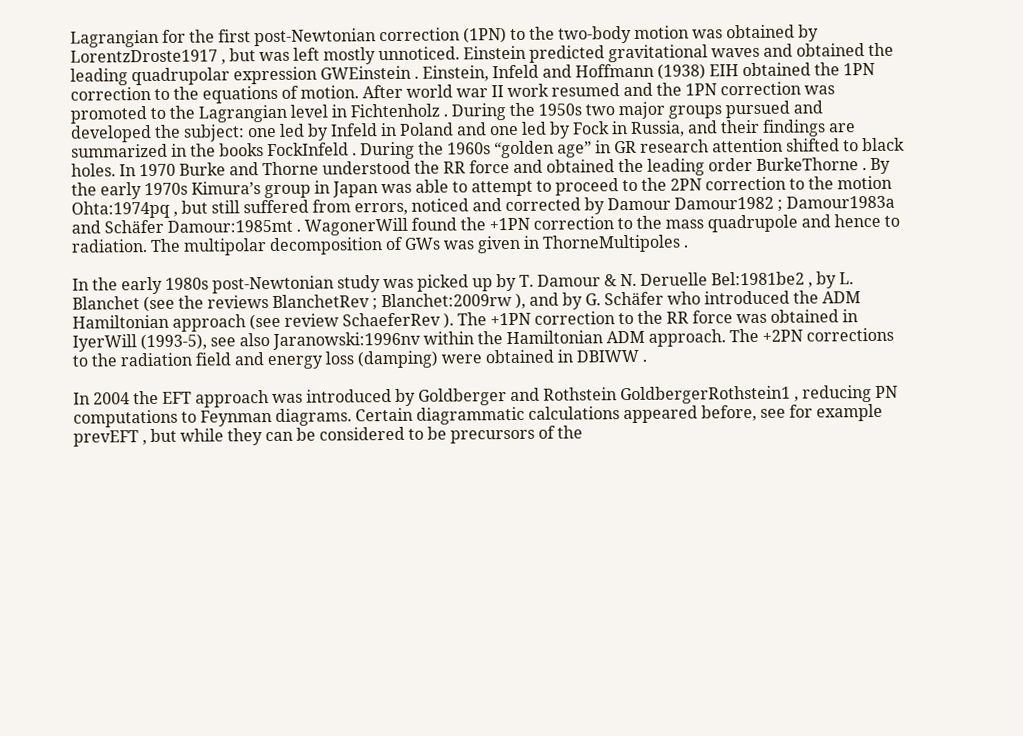Lagrangian for the first post-Newtonian correction (1PN) to the two-body motion was obtained by LorentzDroste1917 , but was left mostly unnoticed. Einstein predicted gravitational waves and obtained the leading quadrupolar expression GWEinstein . Einstein, Infeld and Hoffmann (1938) EIH obtained the 1PN correction to the equations of motion. After world war II work resumed and the 1PN correction was promoted to the Lagrangian level in Fichtenholz . During the 1950s two major groups pursued and developed the subject: one led by Infeld in Poland and one led by Fock in Russia, and their findings are summarized in the books FockInfeld . During the 1960s “golden age” in GR research attention shifted to black holes. In 1970 Burke and Thorne understood the RR force and obtained the leading order BurkeThorne . By the early 1970s Kimura’s group in Japan was able to attempt to proceed to the 2PN correction to the motion Ohta:1974pq , but still suffered from errors, noticed and corrected by Damour Damour1982 ; Damour1983a and Schäfer Damour:1985mt . WagonerWill found the +1PN correction to the mass quadrupole and hence to radiation. The multipolar decomposition of GWs was given in ThorneMultipoles .

In the early 1980s post-Newtonian study was picked up by T. Damour & N. Deruelle Bel:1981be2 , by L. Blanchet (see the reviews BlanchetRev ; Blanchet:2009rw ), and by G. Schäfer who introduced the ADM Hamiltonian approach (see review SchaeferRev ). The +1PN correction to the RR force was obtained in IyerWill (1993-5), see also Jaranowski:1996nv within the Hamiltonian ADM approach. The +2PN corrections to the radiation field and energy loss (damping) were obtained in DBIWW .

In 2004 the EFT approach was introduced by Goldberger and Rothstein GoldbergerRothstein1 , reducing PN computations to Feynman diagrams. Certain diagrammatic calculations appeared before, see for example prevEFT , but while they can be considered to be precursors of the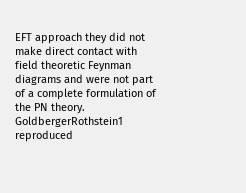EFT approach they did not make direct contact with field theoretic Feynman diagrams and were not part of a complete formulation of the PN theory. GoldbergerRothstein1 reproduced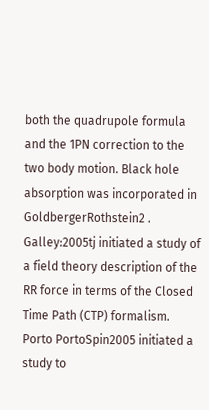both the quadrupole formula and the 1PN correction to the two body motion. Black hole absorption was incorporated in GoldbergerRothstein2 . Galley:2005tj initiated a study of a field theory description of the RR force in terms of the Closed Time Path (CTP) formalism. Porto PortoSpin2005 initiated a study to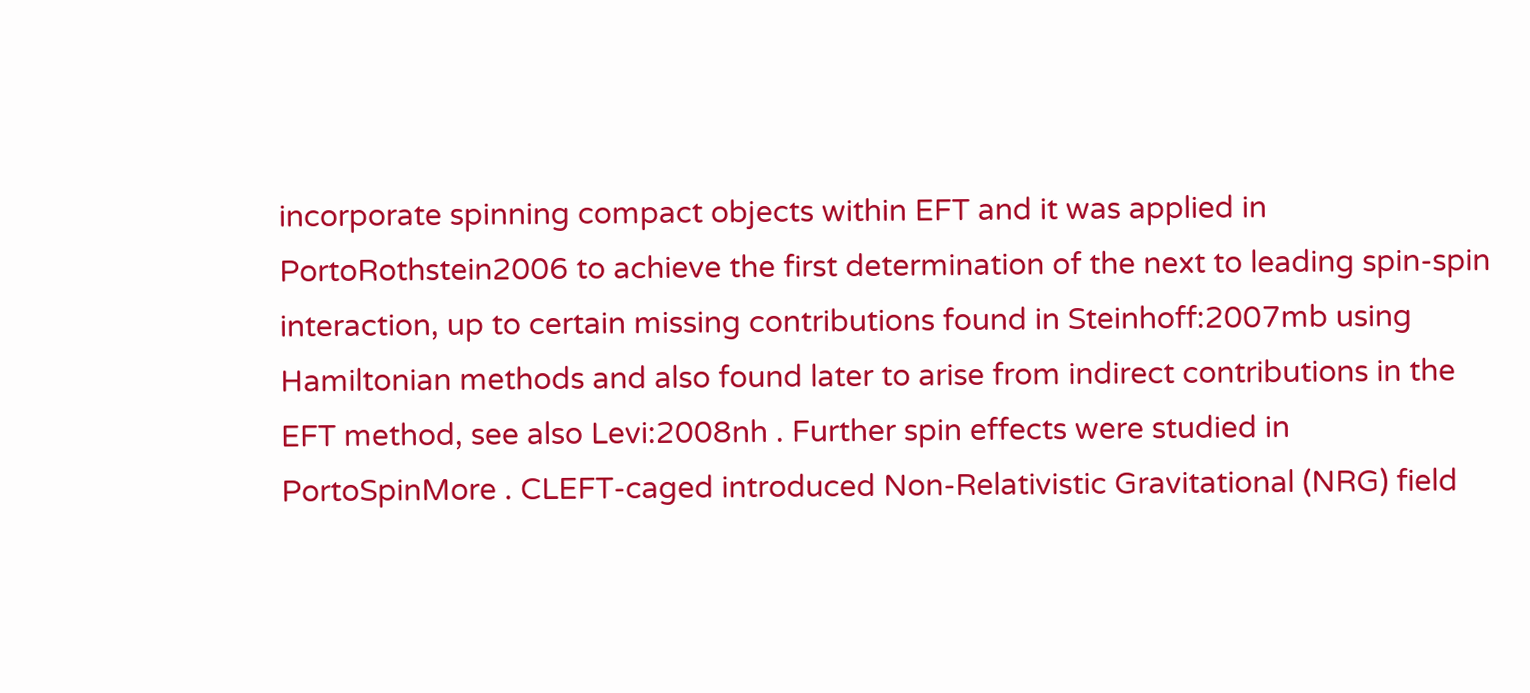incorporate spinning compact objects within EFT and it was applied in PortoRothstein2006 to achieve the first determination of the next to leading spin-spin interaction, up to certain missing contributions found in Steinhoff:2007mb using Hamiltonian methods and also found later to arise from indirect contributions in the EFT method, see also Levi:2008nh . Further spin effects were studied in PortoSpinMore . CLEFT-caged introduced Non-Relativistic Gravitational (NRG) field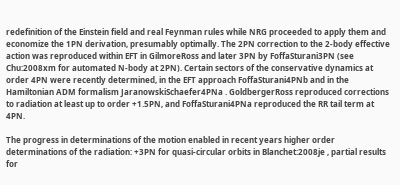redefinition of the Einstein field and real Feynman rules while NRG proceeded to apply them and economize the 1PN derivation, presumably optimally. The 2PN correction to the 2-body effective action was reproduced within EFT in GilmoreRoss and later 3PN by FoffaSturani3PN (see Chu:2008xm for automated N-body at 2PN). Certain sectors of the conservative dynamics at order 4PN were recently determined, in the EFT approach FoffaSturani4PNb and in the Hamiltonian ADM formalism JaranowskiSchaefer4PNa . GoldbergerRoss reproduced corrections to radiation at least up to order +1.5PN, and FoffaSturani4PNa reproduced the RR tail term at 4PN.

The progress in determinations of the motion enabled in recent years higher order determinations of the radiation: +3PN for quasi-circular orbits in Blanchet:2008je , partial results for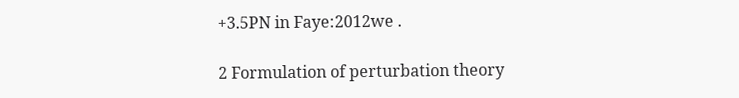+3.5PN in Faye:2012we .

2 Formulation of perturbation theory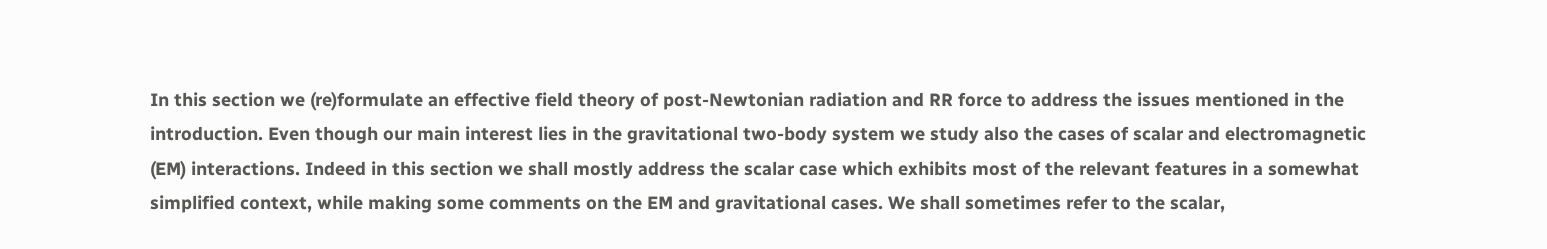In this section we (re)formulate an effective field theory of post-Newtonian radiation and RR force to address the issues mentioned in the introduction. Even though our main interest lies in the gravitational two-body system we study also the cases of scalar and electromagnetic (EM) interactions. Indeed in this section we shall mostly address the scalar case which exhibits most of the relevant features in a somewhat simplified context, while making some comments on the EM and gravitational cases. We shall sometimes refer to the scalar,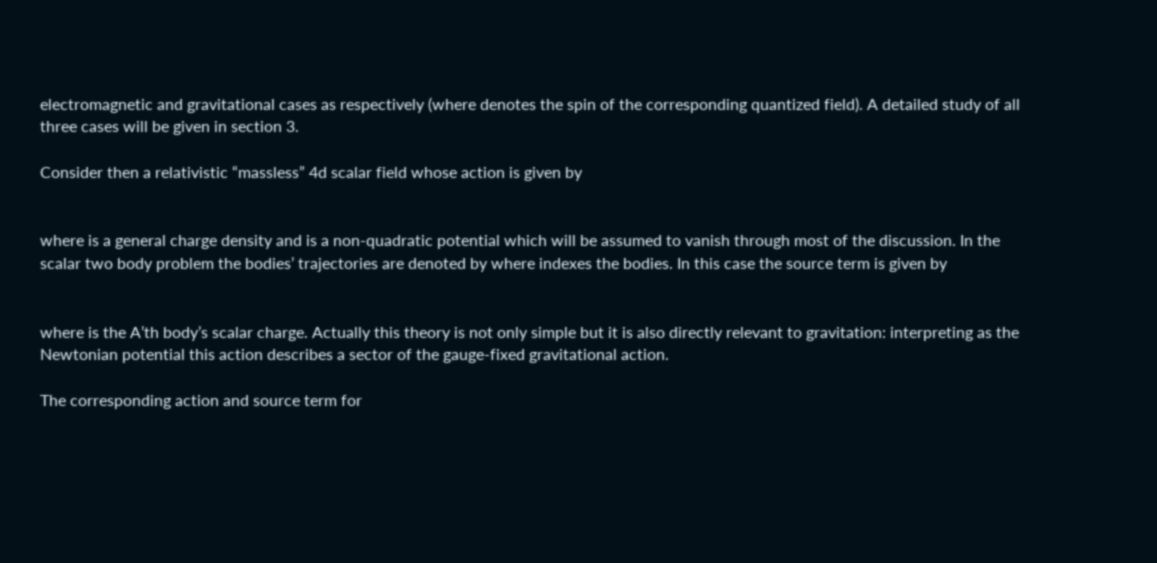electromagnetic and gravitational cases as respectively (where denotes the spin of the corresponding quantized field). A detailed study of all three cases will be given in section 3.

Consider then a relativistic “massless” 4d scalar field whose action is given by


where is a general charge density and is a non-quadratic potential which will be assumed to vanish through most of the discussion. In the scalar two body problem the bodies’ trajectories are denoted by where indexes the bodies. In this case the source term is given by


where is the A’th body’s scalar charge. Actually this theory is not only simple but it is also directly relevant to gravitation: interpreting as the Newtonian potential this action describes a sector of the gauge-fixed gravitational action.

The corresponding action and source term for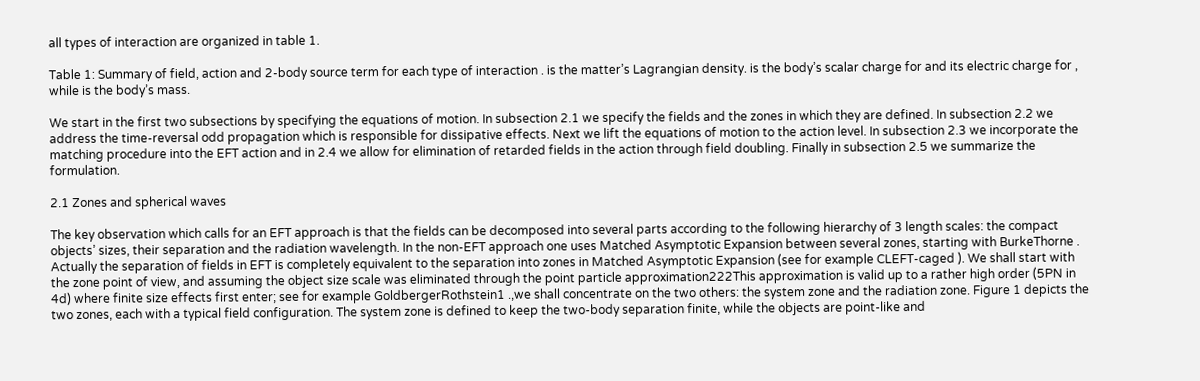all types of interaction are organized in table 1.

Table 1: Summary of field, action and 2-body source term for each type of interaction . is the matter’s Lagrangian density. is the body’s scalar charge for and its electric charge for , while is the body’s mass.

We start in the first two subsections by specifying the equations of motion. In subsection 2.1 we specify the fields and the zones in which they are defined. In subsection 2.2 we address the time-reversal odd propagation which is responsible for dissipative effects. Next we lift the equations of motion to the action level. In subsection 2.3 we incorporate the matching procedure into the EFT action and in 2.4 we allow for elimination of retarded fields in the action through field doubling. Finally in subsection 2.5 we summarize the formulation.

2.1 Zones and spherical waves

The key observation which calls for an EFT approach is that the fields can be decomposed into several parts according to the following hierarchy of 3 length scales: the compact objects’ sizes, their separation and the radiation wavelength. In the non-EFT approach one uses Matched Asymptotic Expansion between several zones, starting with BurkeThorne . Actually the separation of fields in EFT is completely equivalent to the separation into zones in Matched Asymptotic Expansion (see for example CLEFT-caged ). We shall start with the zone point of view, and assuming the object size scale was eliminated through the point particle approximation222This approximation is valid up to a rather high order (5PN in 4d) where finite size effects first enter; see for example GoldbergerRothstein1 .,we shall concentrate on the two others: the system zone and the radiation zone. Figure 1 depicts the two zones, each with a typical field configuration. The system zone is defined to keep the two-body separation finite, while the objects are point-like and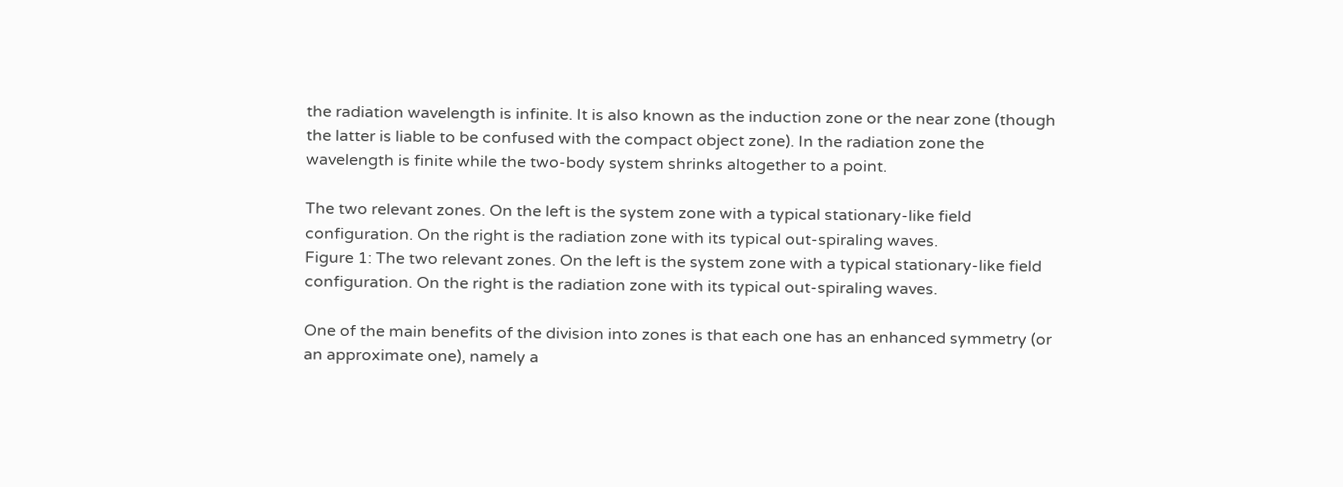the radiation wavelength is infinite. It is also known as the induction zone or the near zone (though the latter is liable to be confused with the compact object zone). In the radiation zone the wavelength is finite while the two-body system shrinks altogether to a point.

The two relevant zones. On the left is the system zone with a typical stationary-like field configuration. On the right is the radiation zone with its typical out-spiraling waves.
Figure 1: The two relevant zones. On the left is the system zone with a typical stationary-like field configuration. On the right is the radiation zone with its typical out-spiraling waves.

One of the main benefits of the division into zones is that each one has an enhanced symmetry (or an approximate one), namely a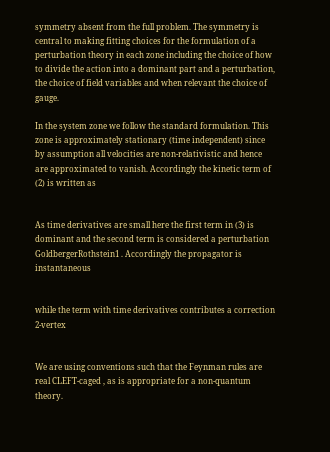symmetry absent from the full problem. The symmetry is central to making fitting choices for the formulation of a perturbation theory in each zone including the choice of how to divide the action into a dominant part and a perturbation, the choice of field variables and when relevant the choice of gauge.

In the system zone we follow the standard formulation. This zone is approximately stationary (time independent) since by assumption all velocities are non-relativistic and hence are approximated to vanish. Accordingly the kinetic term of (2) is written as


As time derivatives are small here the first term in (3) is dominant and the second term is considered a perturbation GoldbergerRothstein1 . Accordingly the propagator is instantaneous


while the term with time derivatives contributes a correction 2-vertex


We are using conventions such that the Feynman rules are real CLEFT-caged , as is appropriate for a non-quantum theory.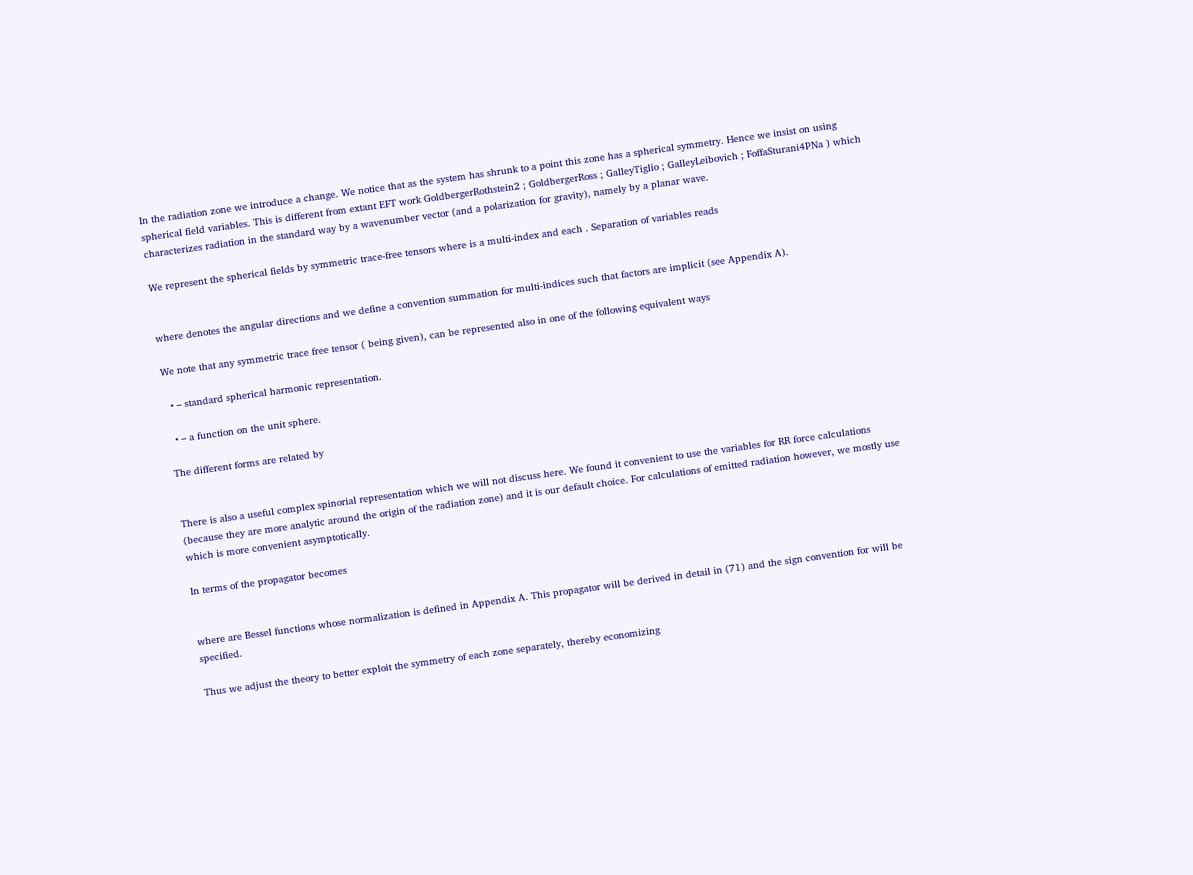In the radiation zone we introduce a change. We notice that as the system has shrunk to a point this zone has a spherical symmetry. Hence we insist on using spherical field variables. This is different from extant EFT work GoldbergerRothstein2 ; GoldbergerRoss ; GalleyTiglio ; GalleyLeibovich ; FoffaSturani4PNa ) which characterizes radiation in the standard way by a wavenumber vector (and a polarization for gravity), namely by a planar wave.

We represent the spherical fields by symmetric trace-free tensors where is a multi-index and each . Separation of variables reads


where denotes the angular directions and we define a convention summation for multi-indices such that factors are implicit (see Appendix A).

We note that any symmetric trace free tensor ( being given), can be represented also in one of the following equivalent ways

  • – standard spherical harmonic representation.

  • – a function on the unit sphere.

The different forms are related by


There is also a useful complex spinorial representation which we will not discuss here. We found it convenient to use the variables for RR force calculations (because they are more analytic around the origin of the radiation zone) and it is our default choice. For calculations of emitted radiation however, we mostly use which is more convenient asymptotically.

In terms of the propagator becomes


where are Bessel functions whose normalization is defined in Appendix A. This propagator will be derived in detail in (71) and the sign convention for will be specified.

Thus we adjust the theory to better exploit the symmetry of each zone separately, thereby economizing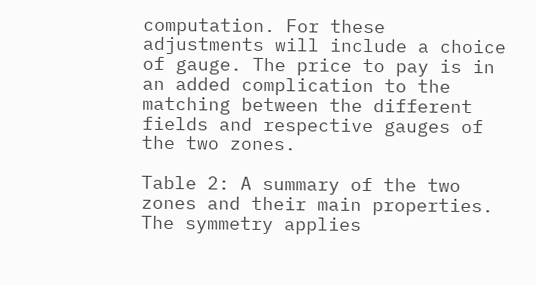computation. For these adjustments will include a choice of gauge. The price to pay is in an added complication to the matching between the different fields and respective gauges of the two zones.

Table 2: A summary of the two zones and their main properties. The symmetry applies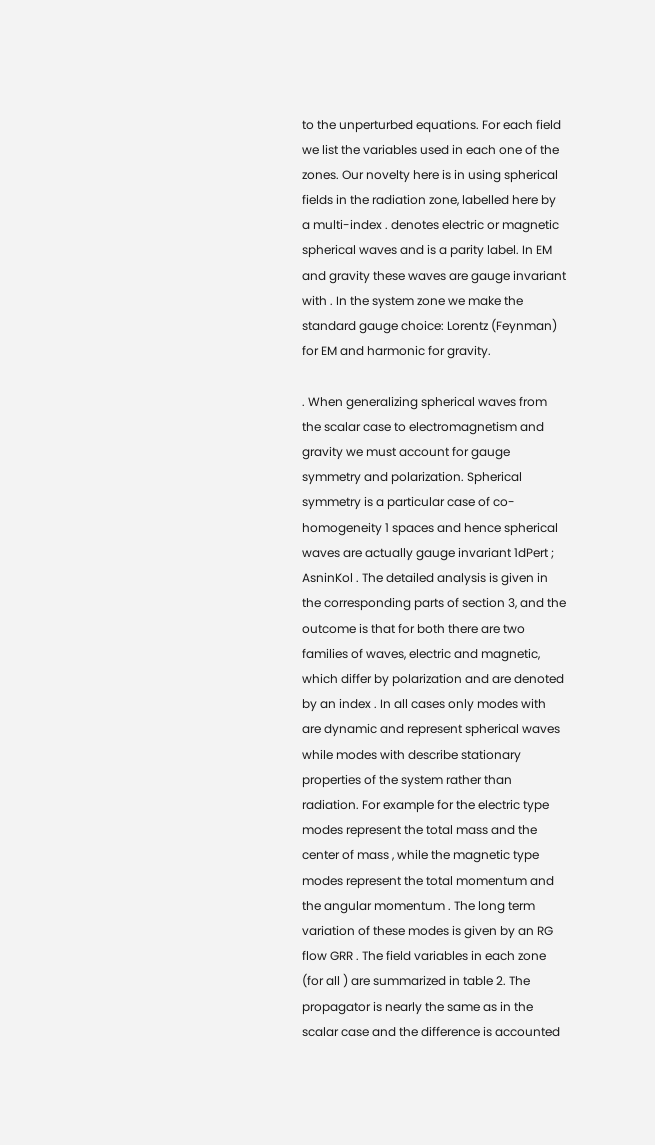to the unperturbed equations. For each field we list the variables used in each one of the zones. Our novelty here is in using spherical fields in the radiation zone, labelled here by a multi-index . denotes electric or magnetic spherical waves and is a parity label. In EM and gravity these waves are gauge invariant with . In the system zone we make the standard gauge choice: Lorentz (Feynman) for EM and harmonic for gravity.

. When generalizing spherical waves from the scalar case to electromagnetism and gravity we must account for gauge symmetry and polarization. Spherical symmetry is a particular case of co-homogeneity 1 spaces and hence spherical waves are actually gauge invariant 1dPert ; AsninKol . The detailed analysis is given in the corresponding parts of section 3, and the outcome is that for both there are two families of waves, electric and magnetic, which differ by polarization and are denoted by an index . In all cases only modes with are dynamic and represent spherical waves while modes with describe stationary properties of the system rather than radiation. For example for the electric type modes represent the total mass and the center of mass , while the magnetic type modes represent the total momentum and the angular momentum . The long term variation of these modes is given by an RG flow GRR . The field variables in each zone (for all ) are summarized in table 2. The propagator is nearly the same as in the scalar case and the difference is accounted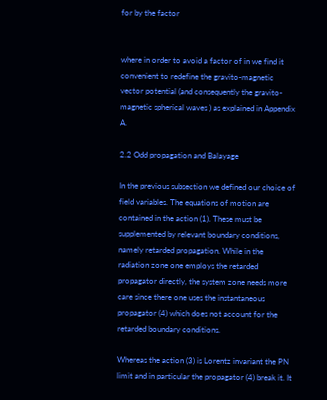for by the factor


where in order to avoid a factor of in we find it convenient to redefine the gravito-magnetic vector potential (and consequently the gravito-magnetic spherical waves ) as explained in Appendix A.

2.2 Odd propagation and Balayage

In the previous subsection we defined our choice of field variables. The equations of motion are contained in the action (1). These must be supplemented by relevant boundary conditions, namely retarded propagation. While in the radiation zone one employs the retarded propagator directly, the system zone needs more care since there one uses the instantaneous propagator (4) which does not account for the retarded boundary conditions.

Whereas the action (3) is Lorentz invariant the PN limit and in particular the propagator (4) break it. It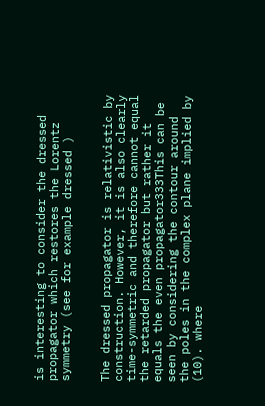is interesting to consider the dressed propagator which restores the Lorentz symmetry (see for example dressed )


The dressed propagator is relativistic by construction. However, it is also clearly time-symmetric and therefore cannot equal the retarded propagator but rather it equals the even propagator333This can be seen by considering the contour around the poles in the complex plane implied by (10). where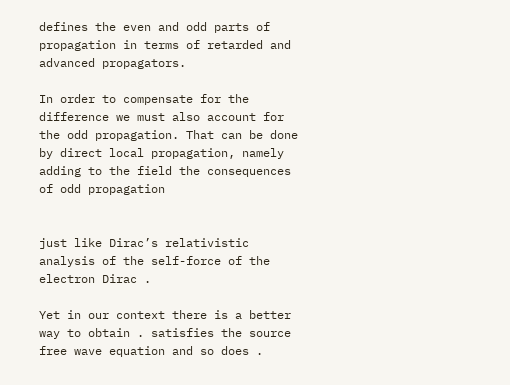defines the even and odd parts of propagation in terms of retarded and advanced propagators.

In order to compensate for the difference we must also account for the odd propagation. That can be done by direct local propagation, namely adding to the field the consequences of odd propagation


just like Dirac’s relativistic analysis of the self-force of the electron Dirac .

Yet in our context there is a better way to obtain . satisfies the source free wave equation and so does .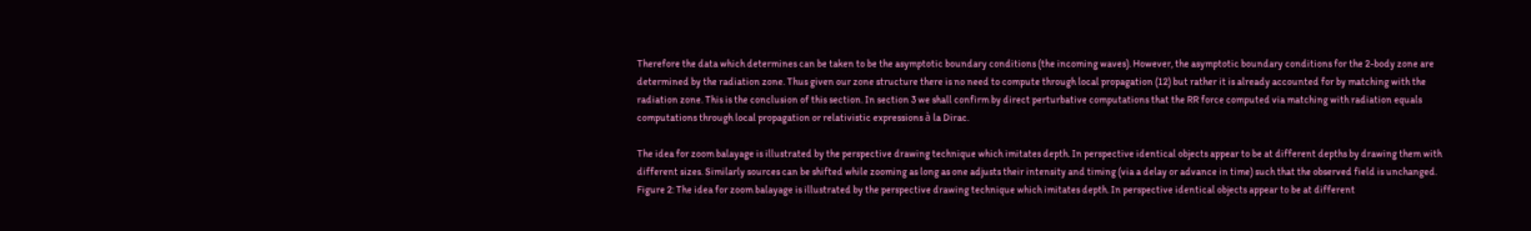Therefore the data which determines can be taken to be the asymptotic boundary conditions (the incoming waves). However, the asymptotic boundary conditions for the 2-body zone are determined by the radiation zone. Thus given our zone structure there is no need to compute through local propagation (12) but rather it is already accounted for by matching with the radiation zone. This is the conclusion of this section. In section 3 we shall confirm by direct perturbative computations that the RR force computed via matching with radiation equals computations through local propagation or relativistic expressions à la Dirac.

The idea for zoom balayage is illustrated by the perspective drawing technique which imitates depth. In perspective identical objects appear to be at different depths by drawing them with different sizes. Similarly sources can be shifted while zooming as long as one adjusts their intensity and timing (via a delay or advance in time) such that the observed field is unchanged.
Figure 2: The idea for zoom balayage is illustrated by the perspective drawing technique which imitates depth. In perspective identical objects appear to be at different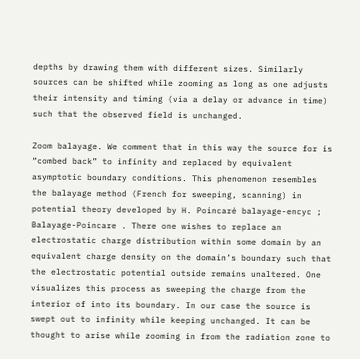depths by drawing them with different sizes. Similarly sources can be shifted while zooming as long as one adjusts their intensity and timing (via a delay or advance in time) such that the observed field is unchanged.

Zoom balayage. We comment that in this way the source for is “combed back” to infinity and replaced by equivalent asymptotic boundary conditions. This phenomenon resembles the balayage method (French for sweeping, scanning) in potential theory developed by H. Poincaré balayage-encyc ; Balayage-Poincare . There one wishes to replace an electrostatic charge distribution within some domain by an equivalent charge density on the domain’s boundary such that the electrostatic potential outside remains unaltered. One visualizes this process as sweeping the charge from the interior of into its boundary. In our case the source is swept out to infinity while keeping unchanged. It can be thought to arise while zooming in from the radiation zone to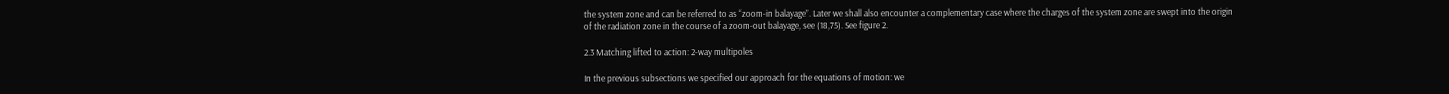the system zone and can be referred to as “zoom-in balayage”. Later we shall also encounter a complementary case where the charges of the system zone are swept into the origin of the radiation zone in the course of a zoom-out balayage, see (18,75). See figure 2.

2.3 Matching lifted to action: 2-way multipoles

In the previous subsections we specified our approach for the equations of motion: we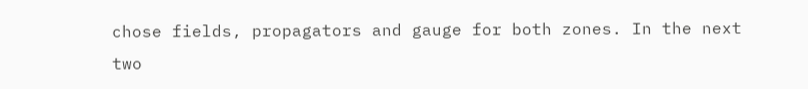chose fields, propagators and gauge for both zones. In the next two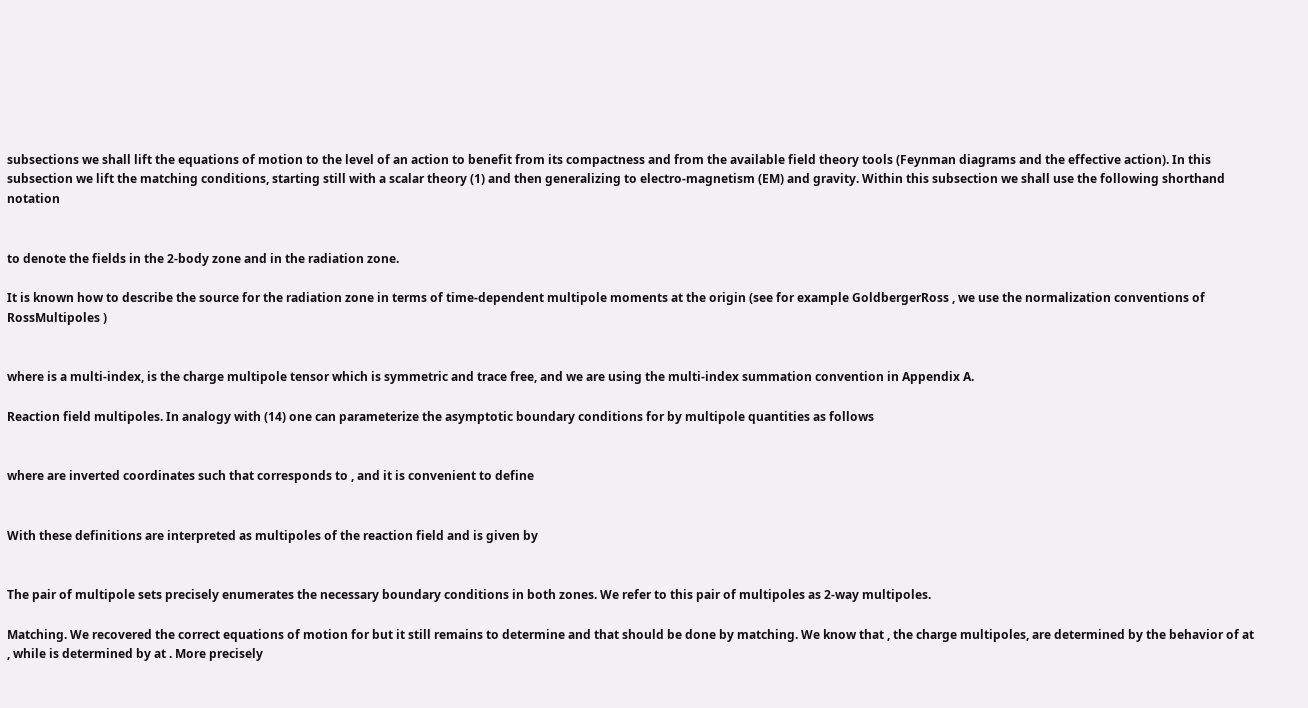subsections we shall lift the equations of motion to the level of an action to benefit from its compactness and from the available field theory tools (Feynman diagrams and the effective action). In this subsection we lift the matching conditions, starting still with a scalar theory (1) and then generalizing to electro-magnetism (EM) and gravity. Within this subsection we shall use the following shorthand notation


to denote the fields in the 2-body zone and in the radiation zone.

It is known how to describe the source for the radiation zone in terms of time-dependent multipole moments at the origin (see for example GoldbergerRoss , we use the normalization conventions of RossMultipoles )


where is a multi-index, is the charge multipole tensor which is symmetric and trace free, and we are using the multi-index summation convention in Appendix A.

Reaction field multipoles. In analogy with (14) one can parameterize the asymptotic boundary conditions for by multipole quantities as follows


where are inverted coordinates such that corresponds to , and it is convenient to define


With these definitions are interpreted as multipoles of the reaction field and is given by


The pair of multipole sets precisely enumerates the necessary boundary conditions in both zones. We refer to this pair of multipoles as 2-way multipoles.

Matching. We recovered the correct equations of motion for but it still remains to determine and that should be done by matching. We know that , the charge multipoles, are determined by the behavior of at , while is determined by at . More precisely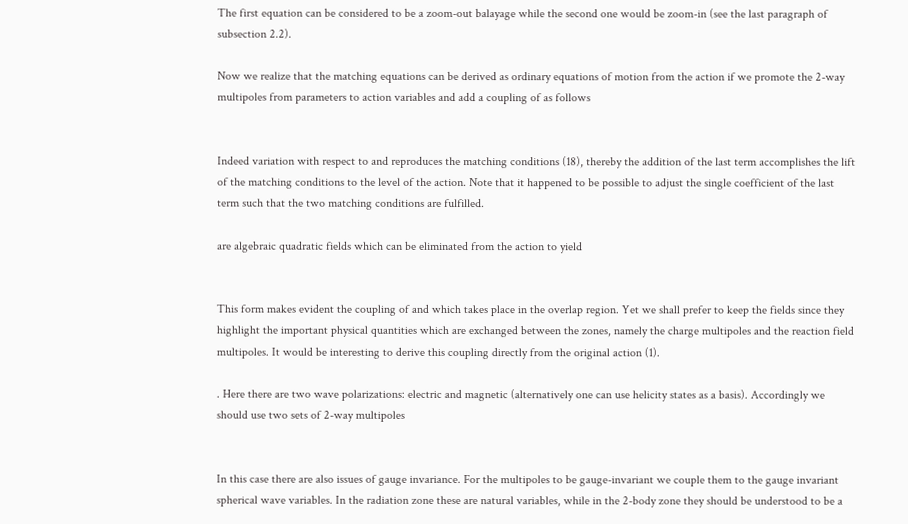The first equation can be considered to be a zoom-out balayage while the second one would be zoom-in (see the last paragraph of subsection 2.2).

Now we realize that the matching equations can be derived as ordinary equations of motion from the action if we promote the 2-way multipoles from parameters to action variables and add a coupling of as follows


Indeed variation with respect to and reproduces the matching conditions (18), thereby the addition of the last term accomplishes the lift of the matching conditions to the level of the action. Note that it happened to be possible to adjust the single coefficient of the last term such that the two matching conditions are fulfilled.

are algebraic quadratic fields which can be eliminated from the action to yield


This form makes evident the coupling of and which takes place in the overlap region. Yet we shall prefer to keep the fields since they highlight the important physical quantities which are exchanged between the zones, namely the charge multipoles and the reaction field multipoles. It would be interesting to derive this coupling directly from the original action (1).

. Here there are two wave polarizations: electric and magnetic (alternatively one can use helicity states as a basis). Accordingly we should use two sets of 2-way multipoles


In this case there are also issues of gauge invariance. For the multipoles to be gauge-invariant we couple them to the gauge invariant spherical wave variables. In the radiation zone these are natural variables, while in the 2-body zone they should be understood to be a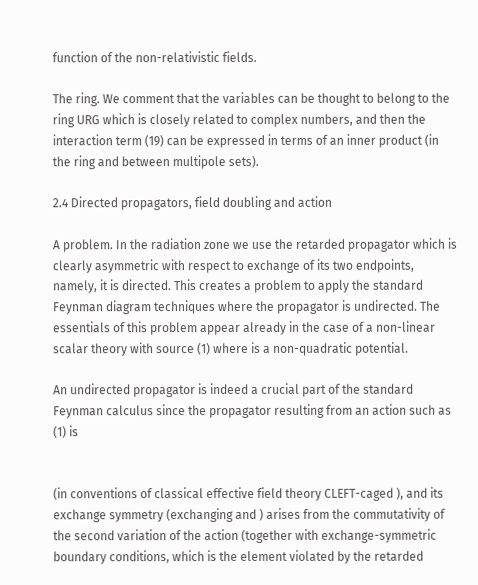function of the non-relativistic fields.

The ring. We comment that the variables can be thought to belong to the ring URG which is closely related to complex numbers, and then the interaction term (19) can be expressed in terms of an inner product (in the ring and between multipole sets).

2.4 Directed propagators, field doubling and action

A problem. In the radiation zone we use the retarded propagator which is clearly asymmetric with respect to exchange of its two endpoints, namely, it is directed. This creates a problem to apply the standard Feynman diagram techniques where the propagator is undirected. The essentials of this problem appear already in the case of a non-linear scalar theory with source (1) where is a non-quadratic potential.

An undirected propagator is indeed a crucial part of the standard Feynman calculus since the propagator resulting from an action such as (1) is


(in conventions of classical effective field theory CLEFT-caged ), and its exchange symmetry (exchanging and ) arises from the commutativity of the second variation of the action (together with exchange-symmetric boundary conditions, which is the element violated by the retarded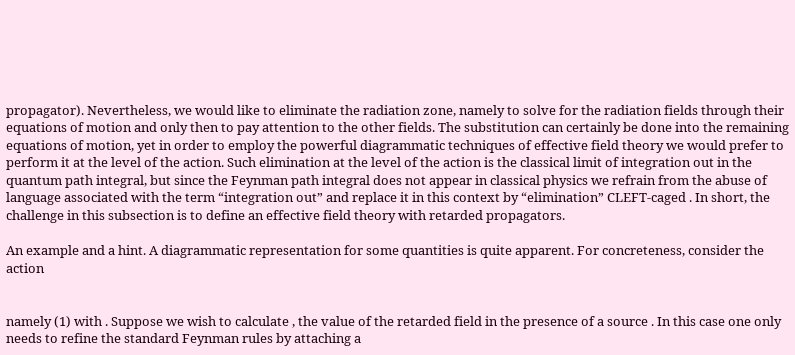propagator). Nevertheless, we would like to eliminate the radiation zone, namely to solve for the radiation fields through their equations of motion and only then to pay attention to the other fields. The substitution can certainly be done into the remaining equations of motion, yet in order to employ the powerful diagrammatic techniques of effective field theory we would prefer to perform it at the level of the action. Such elimination at the level of the action is the classical limit of integration out in the quantum path integral, but since the Feynman path integral does not appear in classical physics we refrain from the abuse of language associated with the term “integration out” and replace it in this context by “elimination” CLEFT-caged . In short, the challenge in this subsection is to define an effective field theory with retarded propagators.

An example and a hint. A diagrammatic representation for some quantities is quite apparent. For concreteness, consider the action


namely (1) with . Suppose we wish to calculate , the value of the retarded field in the presence of a source . In this case one only needs to refine the standard Feynman rules by attaching a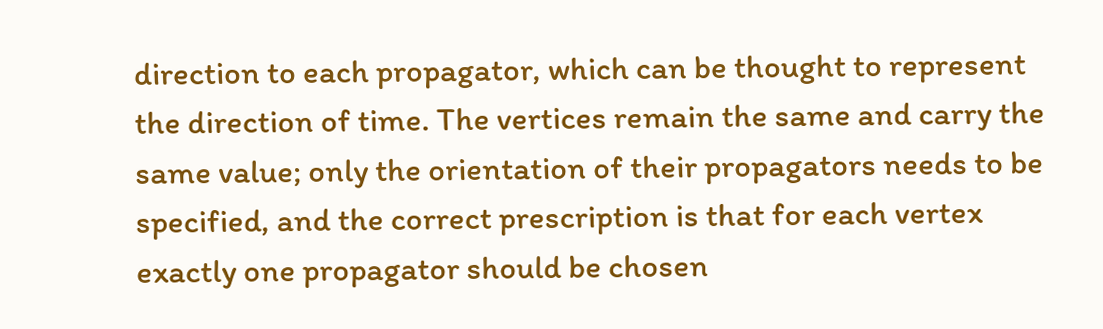direction to each propagator, which can be thought to represent the direction of time. The vertices remain the same and carry the same value; only the orientation of their propagators needs to be specified, and the correct prescription is that for each vertex exactly one propagator should be chosen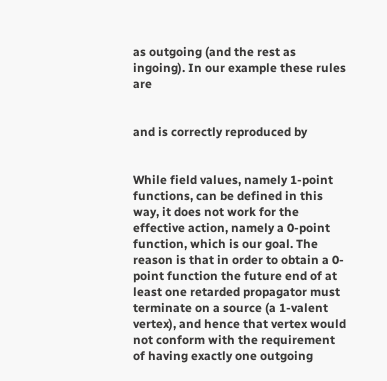as outgoing (and the rest as ingoing). In our example these rules are


and is correctly reproduced by


While field values, namely 1-point functions, can be defined in this way, it does not work for the effective action, namely a 0-point function, which is our goal. The reason is that in order to obtain a 0-point function the future end of at least one retarded propagator must terminate on a source (a 1-valent vertex), and hence that vertex would not conform with the requirement of having exactly one outgoing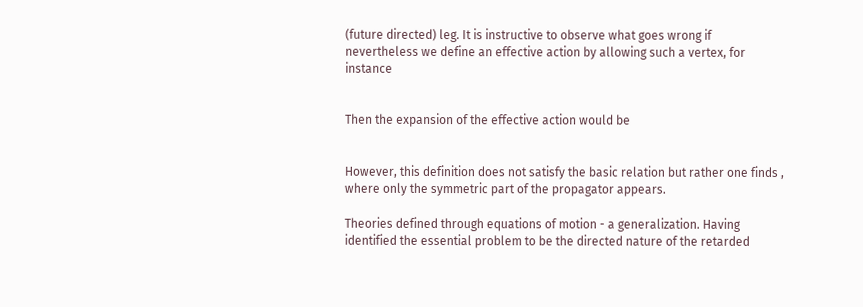(future directed) leg. It is instructive to observe what goes wrong if nevertheless we define an effective action by allowing such a vertex, for instance


Then the expansion of the effective action would be


However, this definition does not satisfy the basic relation but rather one finds , where only the symmetric part of the propagator appears.

Theories defined through equations of motion - a generalization. Having identified the essential problem to be the directed nature of the retarded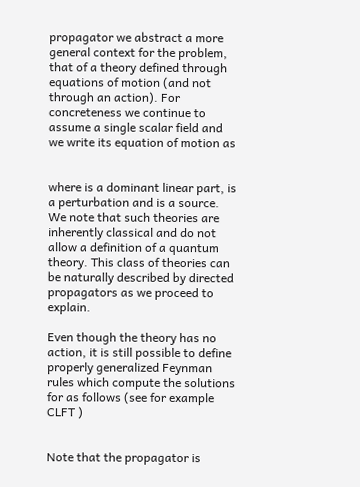propagator we abstract a more general context for the problem, that of a theory defined through equations of motion (and not through an action). For concreteness we continue to assume a single scalar field and we write its equation of motion as


where is a dominant linear part, is a perturbation and is a source. We note that such theories are inherently classical and do not allow a definition of a quantum theory. This class of theories can be naturally described by directed propagators as we proceed to explain.

Even though the theory has no action, it is still possible to define properly generalized Feynman rules which compute the solutions for as follows (see for example CLFT )


Note that the propagator is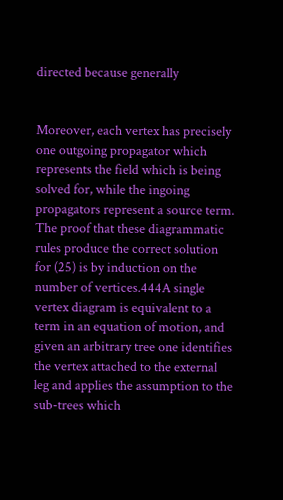directed because generally


Moreover, each vertex has precisely one outgoing propagator which represents the field which is being solved for, while the ingoing propagators represent a source term. The proof that these diagrammatic rules produce the correct solution for (25) is by induction on the number of vertices.444A single vertex diagram is equivalent to a term in an equation of motion, and given an arbitrary tree one identifies the vertex attached to the external leg and applies the assumption to the sub-trees which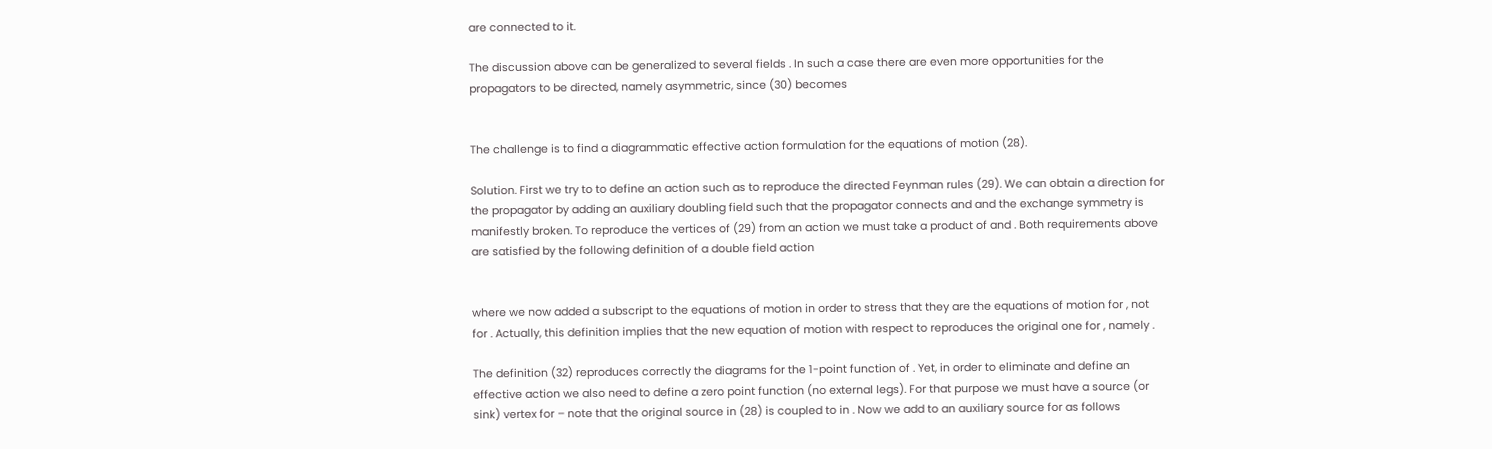are connected to it.

The discussion above can be generalized to several fields . In such a case there are even more opportunities for the propagators to be directed, namely asymmetric, since (30) becomes


The challenge is to find a diagrammatic effective action formulation for the equations of motion (28).

Solution. First we try to to define an action such as to reproduce the directed Feynman rules (29). We can obtain a direction for the propagator by adding an auxiliary doubling field such that the propagator connects and and the exchange symmetry is manifestly broken. To reproduce the vertices of (29) from an action we must take a product of and . Both requirements above are satisfied by the following definition of a double field action


where we now added a subscript to the equations of motion in order to stress that they are the equations of motion for , not for . Actually, this definition implies that the new equation of motion with respect to reproduces the original one for , namely .

The definition (32) reproduces correctly the diagrams for the 1-point function of . Yet, in order to eliminate and define an effective action we also need to define a zero point function (no external legs). For that purpose we must have a source (or sink) vertex for – note that the original source in (28) is coupled to in . Now we add to an auxiliary source for as follows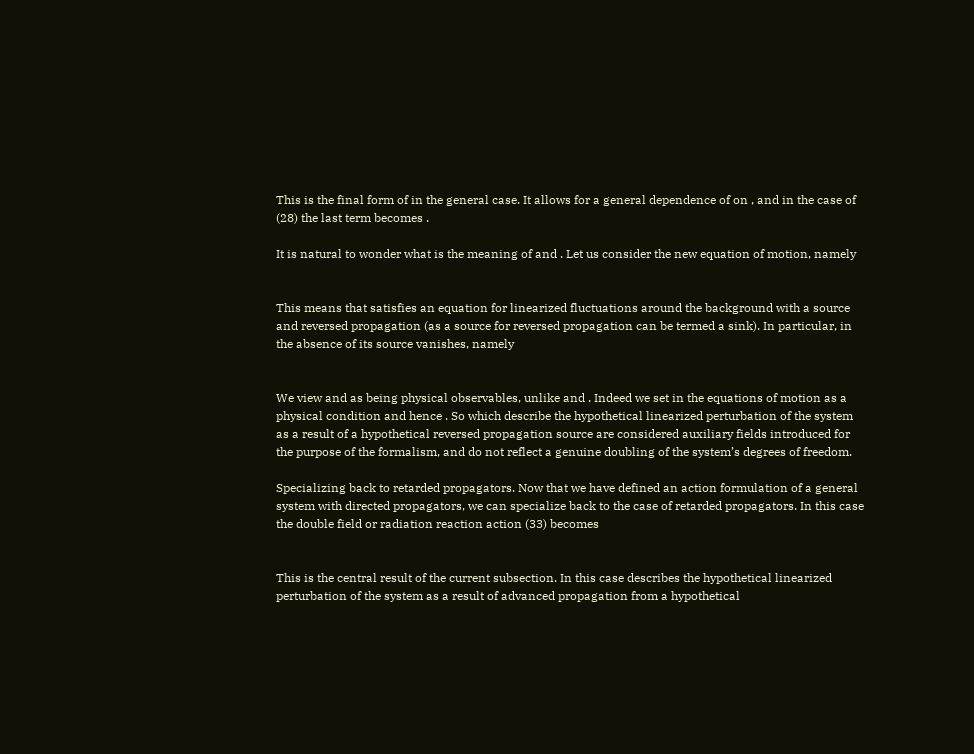This is the final form of in the general case. It allows for a general dependence of on , and in the case of (28) the last term becomes .

It is natural to wonder what is the meaning of and . Let us consider the new equation of motion, namely


This means that satisfies an equation for linearized fluctuations around the background with a source and reversed propagation (as a source for reversed propagation can be termed a sink). In particular, in the absence of its source vanishes, namely


We view and as being physical observables, unlike and . Indeed we set in the equations of motion as a physical condition and hence . So which describe the hypothetical linearized perturbation of the system as a result of a hypothetical reversed propagation source are considered auxiliary fields introduced for the purpose of the formalism, and do not reflect a genuine doubling of the system’s degrees of freedom.

Specializing back to retarded propagators. Now that we have defined an action formulation of a general system with directed propagators, we can specialize back to the case of retarded propagators. In this case the double field or radiation reaction action (33) becomes


This is the central result of the current subsection. In this case describes the hypothetical linearized perturbation of the system as a result of advanced propagation from a hypothetical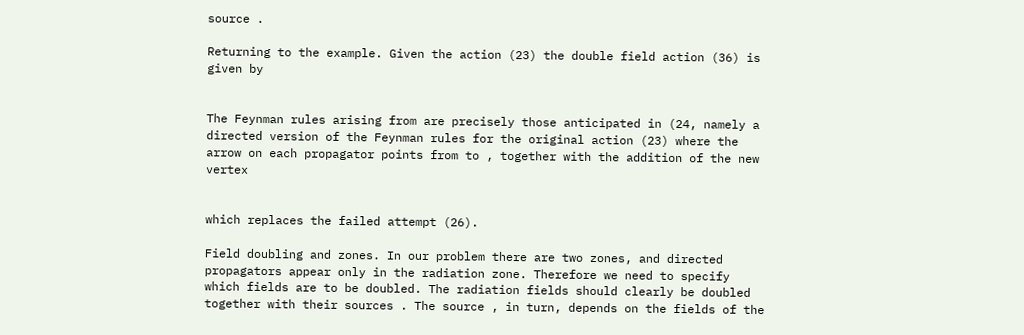source .

Returning to the example. Given the action (23) the double field action (36) is given by


The Feynman rules arising from are precisely those anticipated in (24, namely a directed version of the Feynman rules for the original action (23) where the arrow on each propagator points from to , together with the addition of the new vertex


which replaces the failed attempt (26).

Field doubling and zones. In our problem there are two zones, and directed propagators appear only in the radiation zone. Therefore we need to specify which fields are to be doubled. The radiation fields should clearly be doubled together with their sources . The source , in turn, depends on the fields of the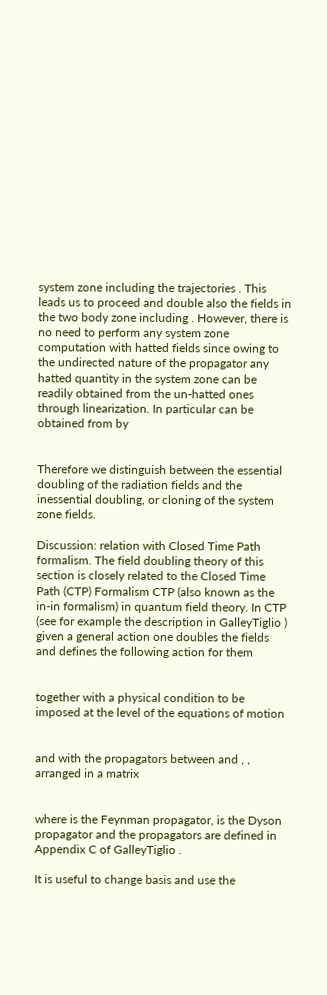system zone including the trajectories . This leads us to proceed and double also the fields in the two body zone including . However, there is no need to perform any system zone computation with hatted fields since owing to the undirected nature of the propagator any hatted quantity in the system zone can be readily obtained from the un-hatted ones through linearization. In particular can be obtained from by


Therefore we distinguish between the essential doubling of the radiation fields and the inessential doubling, or cloning of the system zone fields.

Discussion: relation with Closed Time Path formalism. The field doubling theory of this section is closely related to the Closed Time Path (CTP) Formalism CTP (also known as the in-in formalism) in quantum field theory. In CTP (see for example the description in GalleyTiglio ) given a general action one doubles the fields and defines the following action for them


together with a physical condition to be imposed at the level of the equations of motion


and with the propagators between and , , arranged in a matrix


where is the Feynman propagator, is the Dyson propagator and the propagators are defined in Appendix C of GalleyTiglio .

It is useful to change basis and use the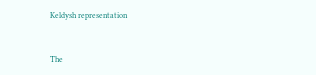Keldysh representation


The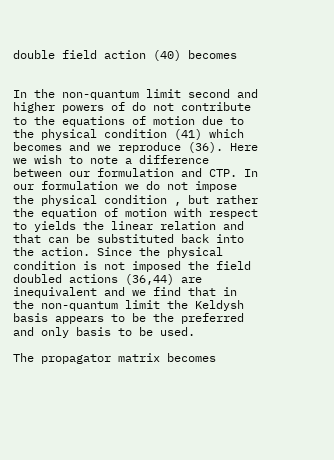double field action (40) becomes


In the non-quantum limit second and higher powers of do not contribute to the equations of motion due to the physical condition (41) which becomes and we reproduce (36). Here we wish to note a difference between our formulation and CTP. In our formulation we do not impose the physical condition , but rather the equation of motion with respect to yields the linear relation and that can be substituted back into the action. Since the physical condition is not imposed the field doubled actions (36,44) are inequivalent and we find that in the non-quantum limit the Keldysh basis appears to be the preferred and only basis to be used.

The propagator matrix becomes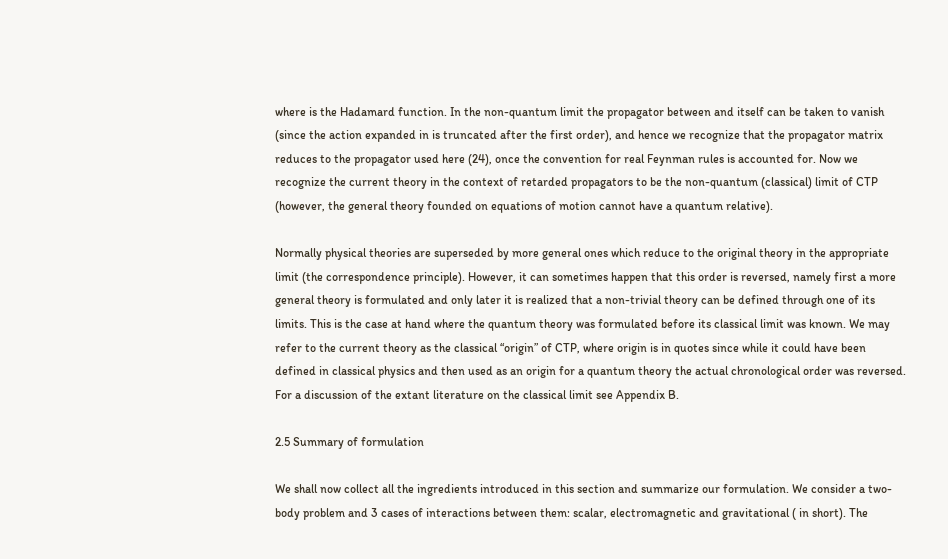where is the Hadamard function. In the non-quantum limit the propagator between and itself can be taken to vanish (since the action expanded in is truncated after the first order), and hence we recognize that the propagator matrix reduces to the propagator used here (24), once the convention for real Feynman rules is accounted for. Now we recognize the current theory in the context of retarded propagators to be the non-quantum (classical) limit of CTP (however, the general theory founded on equations of motion cannot have a quantum relative).

Normally physical theories are superseded by more general ones which reduce to the original theory in the appropriate limit (the correspondence principle). However, it can sometimes happen that this order is reversed, namely first a more general theory is formulated and only later it is realized that a non-trivial theory can be defined through one of its limits. This is the case at hand where the quantum theory was formulated before its classical limit was known. We may refer to the current theory as the classical “origin” of CTP, where origin is in quotes since while it could have been defined in classical physics and then used as an origin for a quantum theory the actual chronological order was reversed. For a discussion of the extant literature on the classical limit see Appendix B.

2.5 Summary of formulation

We shall now collect all the ingredients introduced in this section and summarize our formulation. We consider a two-body problem and 3 cases of interactions between them: scalar, electromagnetic and gravitational ( in short). The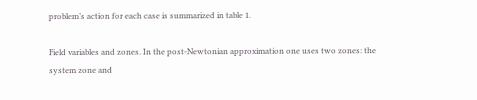problem’s action for each case is summarized in table 1.

Field variables and zones. In the post-Newtonian approximation one uses two zones: the system zone and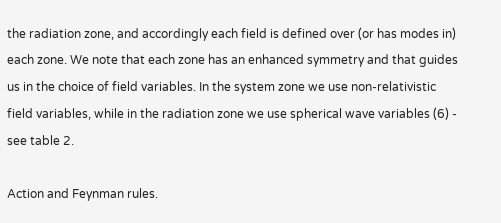the radiation zone, and accordingly each field is defined over (or has modes in) each zone. We note that each zone has an enhanced symmetry and that guides us in the choice of field variables. In the system zone we use non-relativistic field variables, while in the radiation zone we use spherical wave variables (6) - see table 2.

Action and Feynman rules.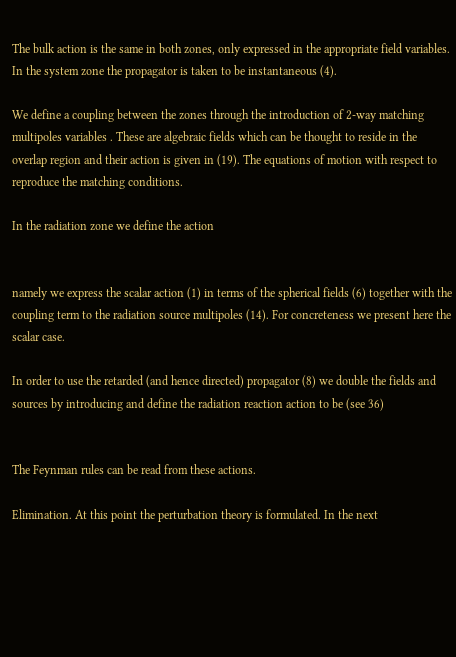The bulk action is the same in both zones, only expressed in the appropriate field variables. In the system zone the propagator is taken to be instantaneous (4).

We define a coupling between the zones through the introduction of 2-way matching multipoles variables . These are algebraic fields which can be thought to reside in the overlap region and their action is given in (19). The equations of motion with respect to reproduce the matching conditions.

In the radiation zone we define the action


namely we express the scalar action (1) in terms of the spherical fields (6) together with the coupling term to the radiation source multipoles (14). For concreteness we present here the scalar case.

In order to use the retarded (and hence directed) propagator (8) we double the fields and sources by introducing and define the radiation reaction action to be (see 36)


The Feynman rules can be read from these actions.

Elimination. At this point the perturbation theory is formulated. In the next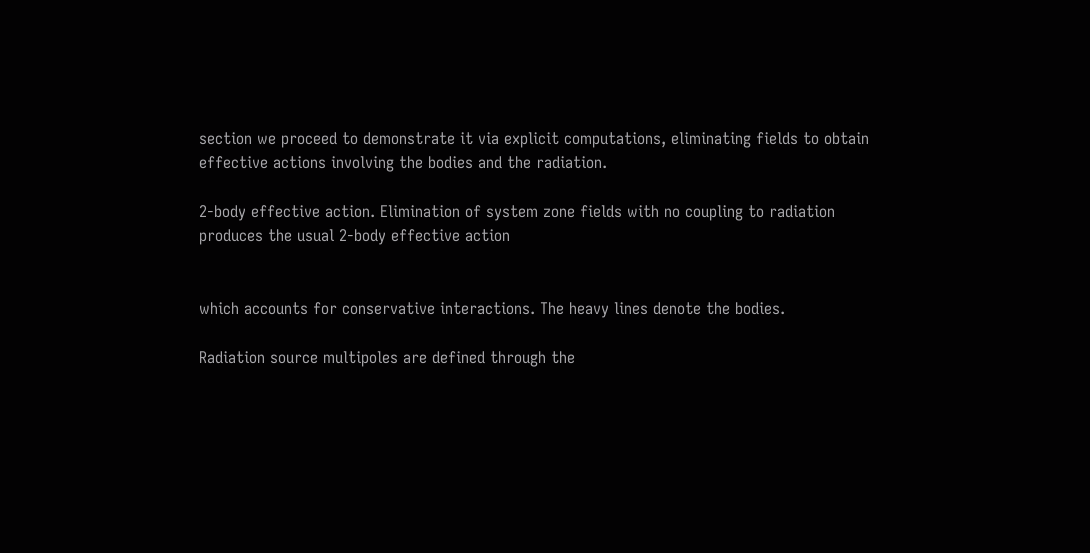section we proceed to demonstrate it via explicit computations, eliminating fields to obtain effective actions involving the bodies and the radiation.

2-body effective action. Elimination of system zone fields with no coupling to radiation produces the usual 2-body effective action


which accounts for conservative interactions. The heavy lines denote the bodies.

Radiation source multipoles are defined through the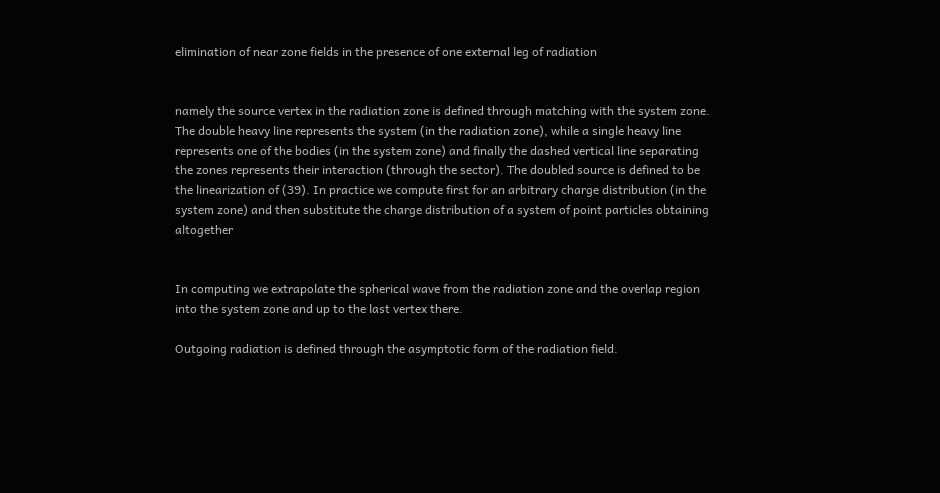elimination of near zone fields in the presence of one external leg of radiation


namely the source vertex in the radiation zone is defined through matching with the system zone. The double heavy line represents the system (in the radiation zone), while a single heavy line represents one of the bodies (in the system zone) and finally the dashed vertical line separating the zones represents their interaction (through the sector). The doubled source is defined to be the linearization of (39). In practice we compute first for an arbitrary charge distribution (in the system zone) and then substitute the charge distribution of a system of point particles obtaining altogether


In computing we extrapolate the spherical wave from the radiation zone and the overlap region into the system zone and up to the last vertex there.

Outgoing radiation is defined through the asymptotic form of the radiation field.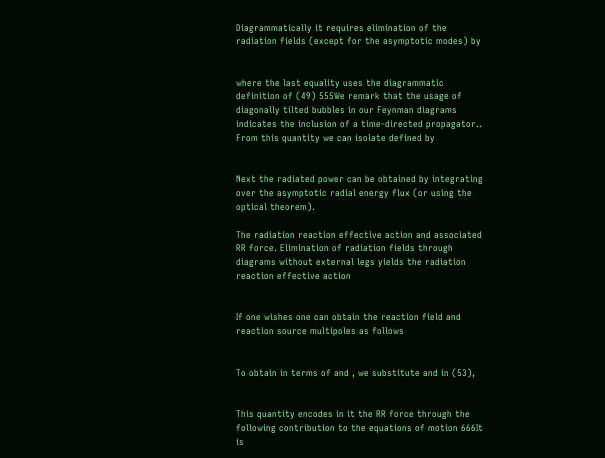Diagrammatically it requires elimination of the radiation fields (except for the asymptotic modes) by


where the last equality uses the diagrammatic definition of (49) 555We remark that the usage of diagonally tilted bubbles in our Feynman diagrams indicates the inclusion of a time-directed propagator.. From this quantity we can isolate defined by


Next the radiated power can be obtained by integrating over the asymptotic radial energy flux (or using the optical theorem).

The radiation reaction effective action and associated RR force. Elimination of radiation fields through diagrams without external legs yields the radiation reaction effective action


If one wishes one can obtain the reaction field and reaction source multipoles as follows


To obtain in terms of and , we substitute and in (53),


This quantity encodes in it the RR force through the following contribution to the equations of motion 666It is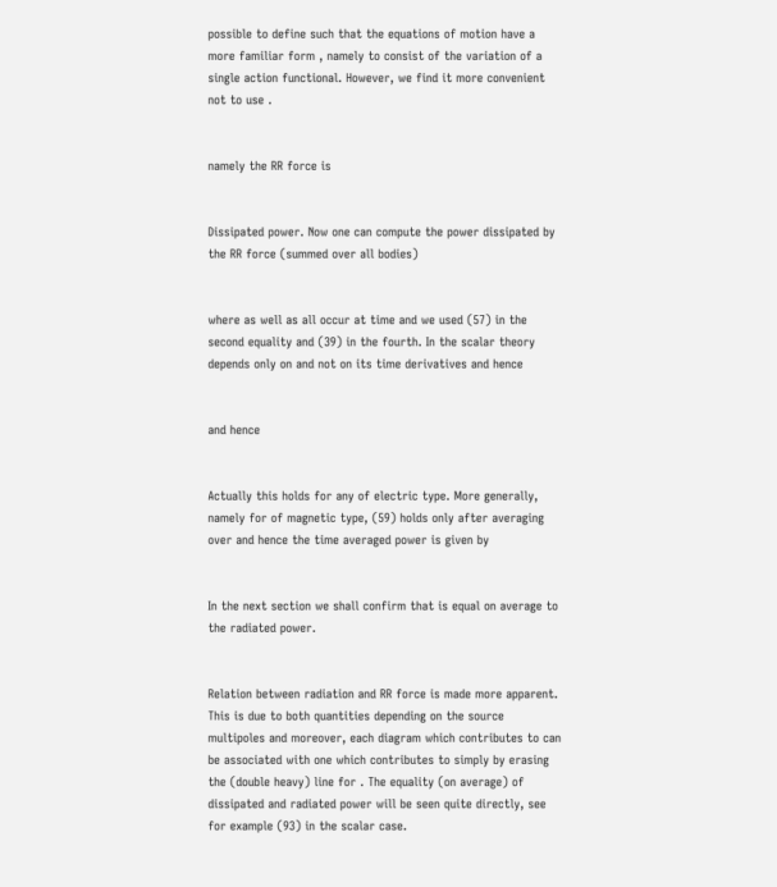possible to define such that the equations of motion have a more familiar form , namely to consist of the variation of a single action functional. However, we find it more convenient not to use .


namely the RR force is


Dissipated power. Now one can compute the power dissipated by the RR force (summed over all bodies)


where as well as all occur at time and we used (57) in the second equality and (39) in the fourth. In the scalar theory depends only on and not on its time derivatives and hence


and hence


Actually this holds for any of electric type. More generally, namely for of magnetic type, (59) holds only after averaging over and hence the time averaged power is given by


In the next section we shall confirm that is equal on average to the radiated power.


Relation between radiation and RR force is made more apparent. This is due to both quantities depending on the source multipoles and moreover, each diagram which contributes to can be associated with one which contributes to simply by erasing the (double heavy) line for . The equality (on average) of dissipated and radiated power will be seen quite directly, see for example (93) in the scalar case.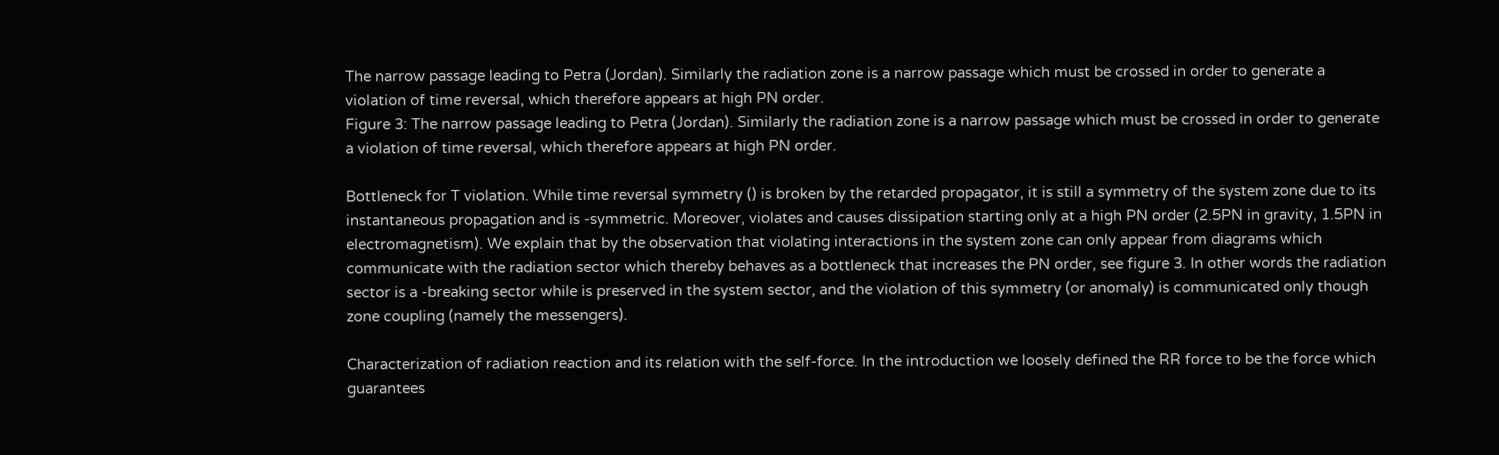The narrow passage leading to Petra (Jordan). Similarly the radiation zone is a narrow passage which must be crossed in order to generate a violation of time reversal, which therefore appears at high PN order.
Figure 3: The narrow passage leading to Petra (Jordan). Similarly the radiation zone is a narrow passage which must be crossed in order to generate a violation of time reversal, which therefore appears at high PN order.

Bottleneck for T violation. While time reversal symmetry () is broken by the retarded propagator, it is still a symmetry of the system zone due to its instantaneous propagation and is -symmetric. Moreover, violates and causes dissipation starting only at a high PN order (2.5PN in gravity, 1.5PN in electromagnetism). We explain that by the observation that violating interactions in the system zone can only appear from diagrams which communicate with the radiation sector which thereby behaves as a bottleneck that increases the PN order, see figure 3. In other words the radiation sector is a -breaking sector while is preserved in the system sector, and the violation of this symmetry (or anomaly) is communicated only though zone coupling (namely the messengers).

Characterization of radiation reaction and its relation with the self-force. In the introduction we loosely defined the RR force to be the force which guarantees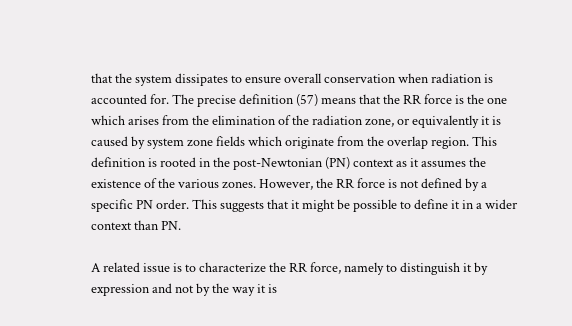that the system dissipates to ensure overall conservation when radiation is accounted for. The precise definition (57) means that the RR force is the one which arises from the elimination of the radiation zone, or equivalently it is caused by system zone fields which originate from the overlap region. This definition is rooted in the post-Newtonian (PN) context as it assumes the existence of the various zones. However, the RR force is not defined by a specific PN order. This suggests that it might be possible to define it in a wider context than PN.

A related issue is to characterize the RR force, namely to distinguish it by expression and not by the way it is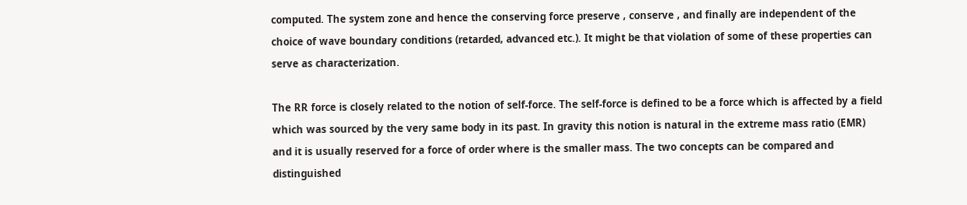computed. The system zone and hence the conserving force preserve , conserve , and finally are independent of the choice of wave boundary conditions (retarded, advanced etc.). It might be that violation of some of these properties can serve as characterization.

The RR force is closely related to the notion of self-force. The self-force is defined to be a force which is affected by a field which was sourced by the very same body in its past. In gravity this notion is natural in the extreme mass ratio (EMR) and it is usually reserved for a force of order where is the smaller mass. The two concepts can be compared and distinguished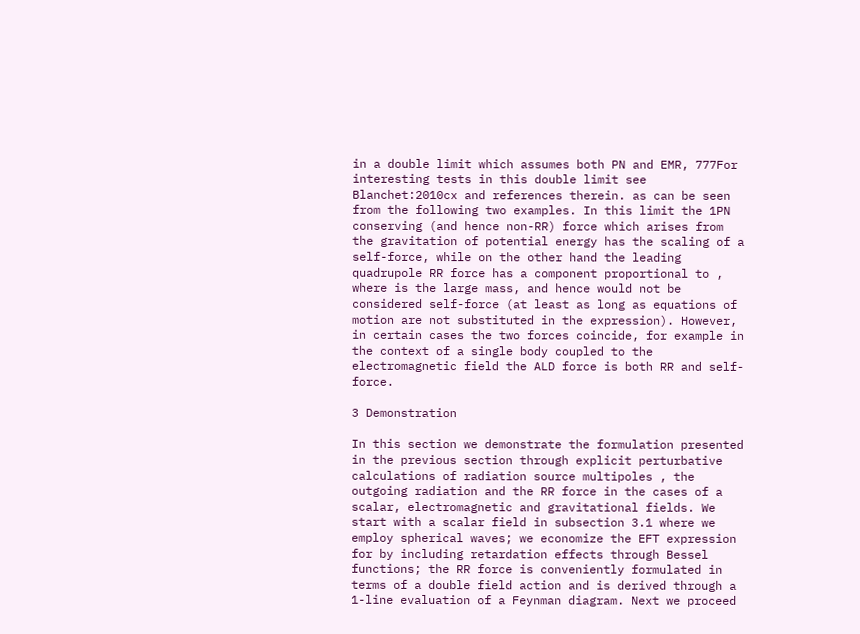in a double limit which assumes both PN and EMR, 777For interesting tests in this double limit see Blanchet:2010cx and references therein. as can be seen from the following two examples. In this limit the 1PN conserving (and hence non-RR) force which arises from the gravitation of potential energy has the scaling of a self-force, while on the other hand the leading quadrupole RR force has a component proportional to , where is the large mass, and hence would not be considered self-force (at least as long as equations of motion are not substituted in the expression). However, in certain cases the two forces coincide, for example in the context of a single body coupled to the electromagnetic field the ALD force is both RR and self-force.

3 Demonstration

In this section we demonstrate the formulation presented in the previous section through explicit perturbative calculations of radiation source multipoles , the outgoing radiation and the RR force in the cases of a scalar, electromagnetic and gravitational fields. We start with a scalar field in subsection 3.1 where we employ spherical waves; we economize the EFT expression for by including retardation effects through Bessel functions; the RR force is conveniently formulated in terms of a double field action and is derived through a 1-line evaluation of a Feynman diagram. Next we proceed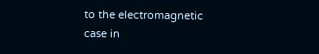to the electromagnetic case in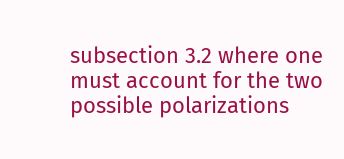subsection 3.2 where one must account for the two possible polarizations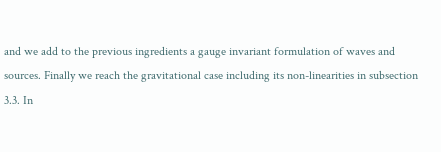and we add to the previous ingredients a gauge invariant formulation of waves and sources. Finally we reach the gravitational case including its non-linearities in subsection 3.3. In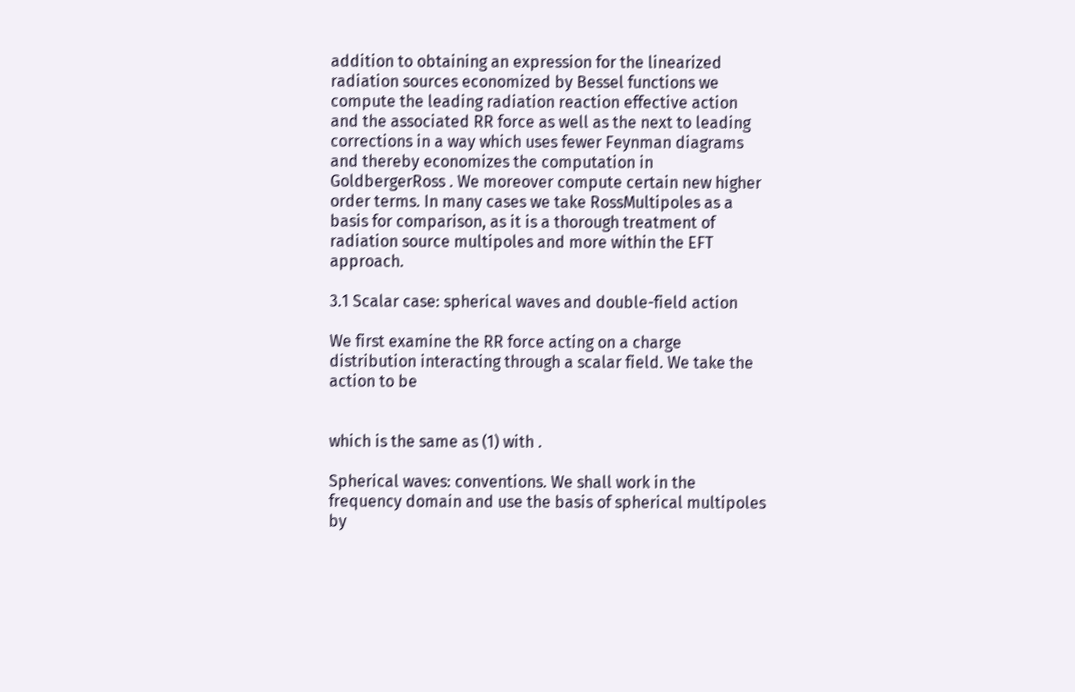addition to obtaining an expression for the linearized radiation sources economized by Bessel functions we compute the leading radiation reaction effective action and the associated RR force as well as the next to leading corrections in a way which uses fewer Feynman diagrams and thereby economizes the computation in GoldbergerRoss . We moreover compute certain new higher order terms. In many cases we take RossMultipoles as a basis for comparison, as it is a thorough treatment of radiation source multipoles and more within the EFT approach.

3.1 Scalar case: spherical waves and double-field action

We first examine the RR force acting on a charge distribution interacting through a scalar field. We take the action to be


which is the same as (1) with .

Spherical waves: conventions. We shall work in the frequency domain and use the basis of spherical multipoles by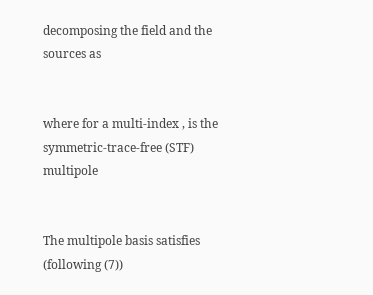decomposing the field and the sources as


where for a multi-index , is the symmetric-trace-free (STF) multipole


The multipole basis satisfies (following (7))